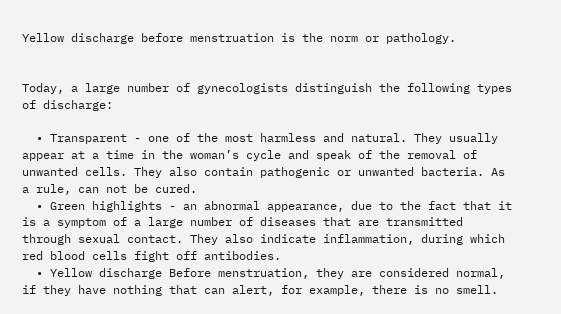Yellow discharge before menstruation is the norm or pathology.


Today, a large number of gynecologists distinguish the following types of discharge:

  • Transparent - one of the most harmless and natural. They usually appear at a time in the woman’s cycle and speak of the removal of unwanted cells. They also contain pathogenic or unwanted bacteria. As a rule, can not be cured.
  • Green highlights - an abnormal appearance, due to the fact that it is a symptom of a large number of diseases that are transmitted through sexual contact. They also indicate inflammation, during which red blood cells fight off antibodies.
  • Yellow discharge Before menstruation, they are considered normal, if they have nothing that can alert, for example, there is no smell.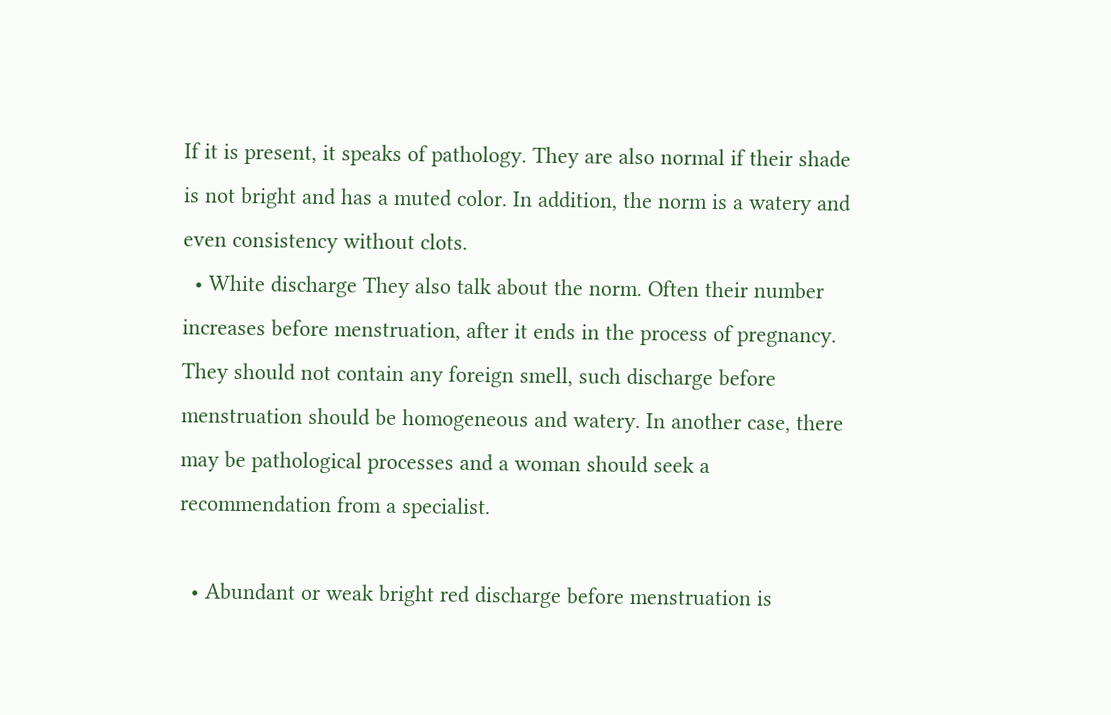If it is present, it speaks of pathology. They are also normal if their shade is not bright and has a muted color. In addition, the norm is a watery and even consistency without clots.
  • White discharge They also talk about the norm. Often their number increases before menstruation, after it ends in the process of pregnancy. They should not contain any foreign smell, such discharge before menstruation should be homogeneous and watery. In another case, there may be pathological processes and a woman should seek a recommendation from a specialist.

  • Abundant or weak bright red discharge before menstruation is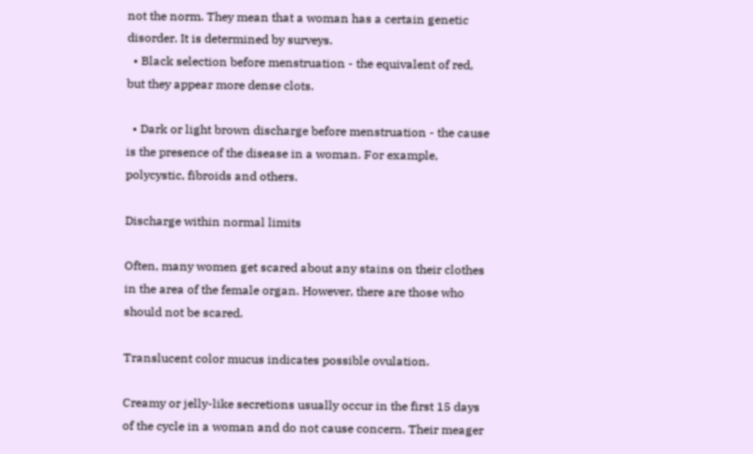not the norm. They mean that a woman has a certain genetic disorder. It is determined by surveys.
  • Black selection before menstruation - the equivalent of red, but they appear more dense clots.

  • Dark or light brown discharge before menstruation - the cause is the presence of the disease in a woman. For example, polycystic, fibroids and others.

Discharge within normal limits

Often, many women get scared about any stains on their clothes in the area of the female organ. However, there are those who should not be scared.

Translucent color mucus indicates possible ovulation.

Creamy or jelly-like secretions usually occur in the first 15 days of the cycle in a woman and do not cause concern. Their meager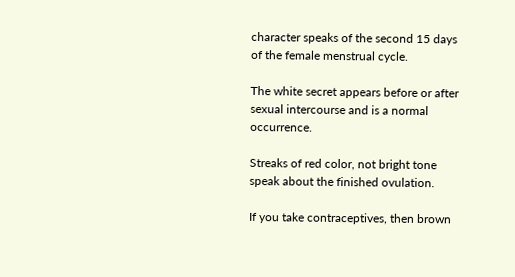character speaks of the second 15 days of the female menstrual cycle.

The white secret appears before or after sexual intercourse and is a normal occurrence.

Streaks of red color, not bright tone speak about the finished ovulation.

If you take contraceptives, then brown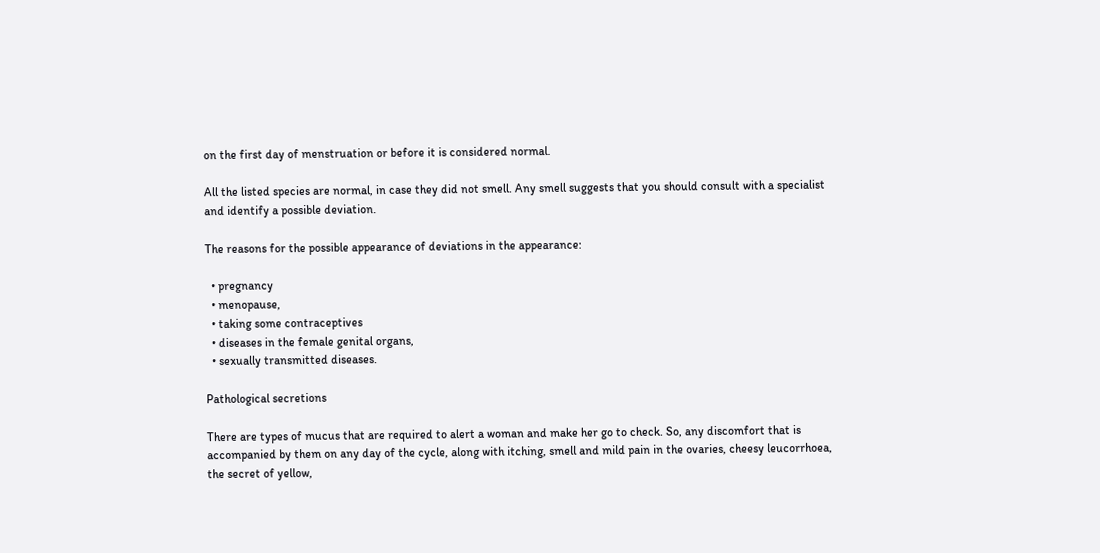on the first day of menstruation or before it is considered normal.

All the listed species are normal, in case they did not smell. Any smell suggests that you should consult with a specialist and identify a possible deviation.

The reasons for the possible appearance of deviations in the appearance:

  • pregnancy
  • menopause,
  • taking some contraceptives
  • diseases in the female genital organs,
  • sexually transmitted diseases.

Pathological secretions

There are types of mucus that are required to alert a woman and make her go to check. So, any discomfort that is accompanied by them on any day of the cycle, along with itching, smell and mild pain in the ovaries, cheesy leucorrhoea, the secret of yellow,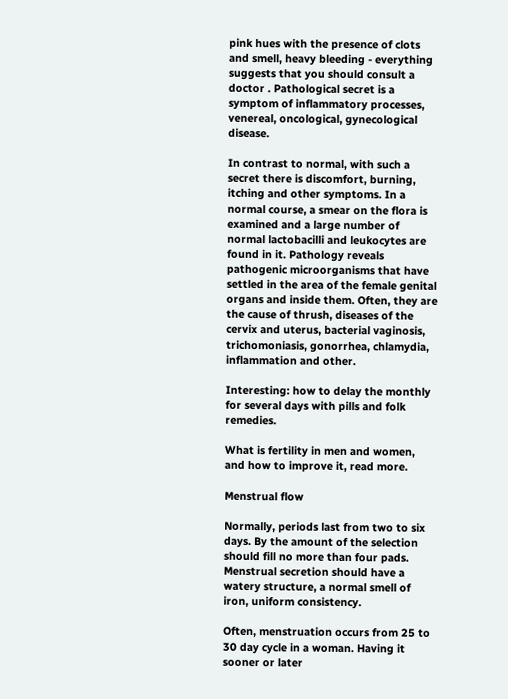pink hues with the presence of clots and smell, heavy bleeding - everything suggests that you should consult a doctor . Pathological secret is a symptom of inflammatory processes, venereal, oncological, gynecological disease.

In contrast to normal, with such a secret there is discomfort, burning, itching and other symptoms. In a normal course, a smear on the flora is examined and a large number of normal lactobacilli and leukocytes are found in it. Pathology reveals pathogenic microorganisms that have settled in the area of the female genital organs and inside them. Often, they are the cause of thrush, diseases of the cervix and uterus, bacterial vaginosis, trichomoniasis, gonorrhea, chlamydia, inflammation and other.

Interesting: how to delay the monthly for several days with pills and folk remedies.

What is fertility in men and women, and how to improve it, read more.

Menstrual flow

Normally, periods last from two to six days. By the amount of the selection should fill no more than four pads. Menstrual secretion should have a watery structure, a normal smell of iron, uniform consistency.

Often, menstruation occurs from 25 to 30 day cycle in a woman. Having it sooner or later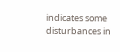indicates some disturbances in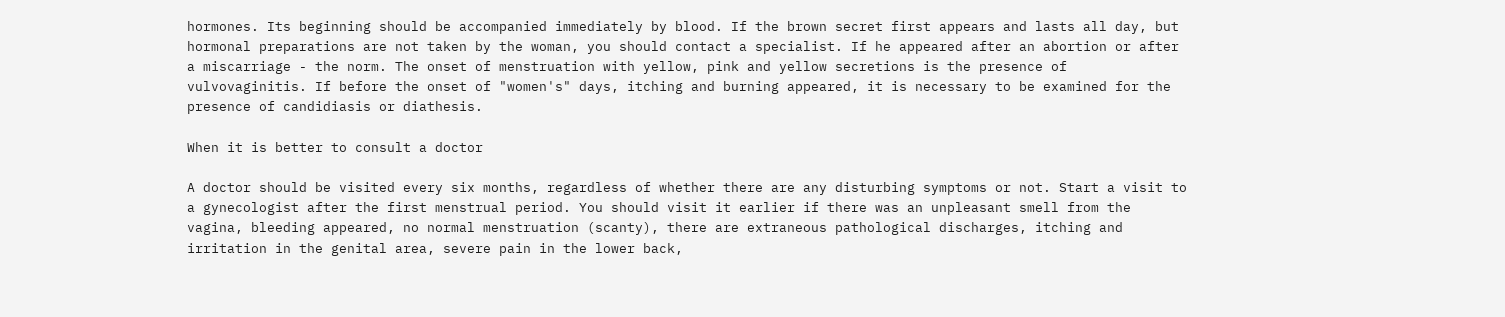hormones. Its beginning should be accompanied immediately by blood. If the brown secret first appears and lasts all day, but hormonal preparations are not taken by the woman, you should contact a specialist. If he appeared after an abortion or after a miscarriage - the norm. The onset of menstruation with yellow, pink and yellow secretions is the presence of vulvovaginitis. If before the onset of "women's" days, itching and burning appeared, it is necessary to be examined for the presence of candidiasis or diathesis.

When it is better to consult a doctor

A doctor should be visited every six months, regardless of whether there are any disturbing symptoms or not. Start a visit to a gynecologist after the first menstrual period. You should visit it earlier if there was an unpleasant smell from the vagina, bleeding appeared, no normal menstruation (scanty), there are extraneous pathological discharges, itching and irritation in the genital area, severe pain in the lower back,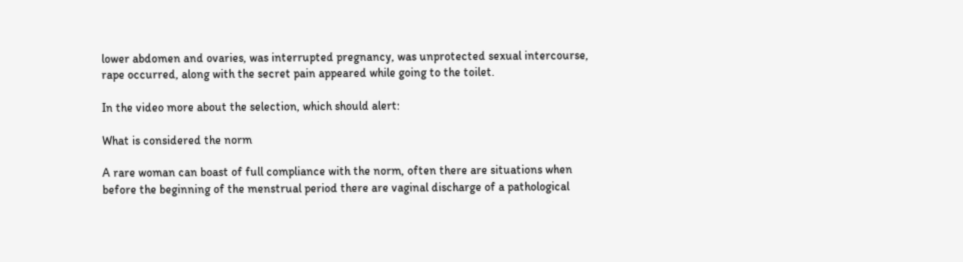lower abdomen and ovaries, was interrupted pregnancy, was unprotected sexual intercourse, rape occurred, along with the secret pain appeared while going to the toilet.

In the video more about the selection, which should alert:

What is considered the norm

A rare woman can boast of full compliance with the norm, often there are situations when before the beginning of the menstrual period there are vaginal discharge of a pathological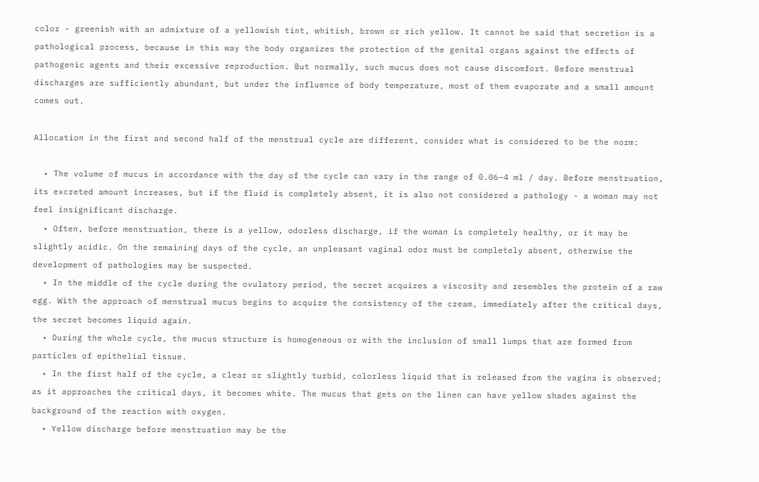color - greenish with an admixture of a yellowish tint, whitish, brown or rich yellow. It cannot be said that secretion is a pathological process, because in this way the body organizes the protection of the genital organs against the effects of pathogenic agents and their excessive reproduction. But normally, such mucus does not cause discomfort. Before menstrual discharges are sufficiently abundant, but under the influence of body temperature, most of them evaporate and a small amount comes out.

Allocation in the first and second half of the menstrual cycle are different, consider what is considered to be the norm:

  • The volume of mucus in accordance with the day of the cycle can vary in the range of 0.06–4 ml / day. Before menstruation, its excreted amount increases, but if the fluid is completely absent, it is also not considered a pathology - a woman may not feel insignificant discharge.
  • Often, before menstruation, there is a yellow, odorless discharge, if the woman is completely healthy, or it may be slightly acidic. On the remaining days of the cycle, an unpleasant vaginal odor must be completely absent, otherwise the development of pathologies may be suspected.
  • In the middle of the cycle during the ovulatory period, the secret acquires a viscosity and resembles the protein of a raw egg. With the approach of menstrual mucus begins to acquire the consistency of the cream, immediately after the critical days, the secret becomes liquid again.
  • During the whole cycle, the mucus structure is homogeneous or with the inclusion of small lumps that are formed from particles of epithelial tissue.
  • In the first half of the cycle, a clear or slightly turbid, colorless liquid that is released from the vagina is observed; as it approaches the critical days, it becomes white. The mucus that gets on the linen can have yellow shades against the background of the reaction with oxygen.
  • Yellow discharge before menstruation may be the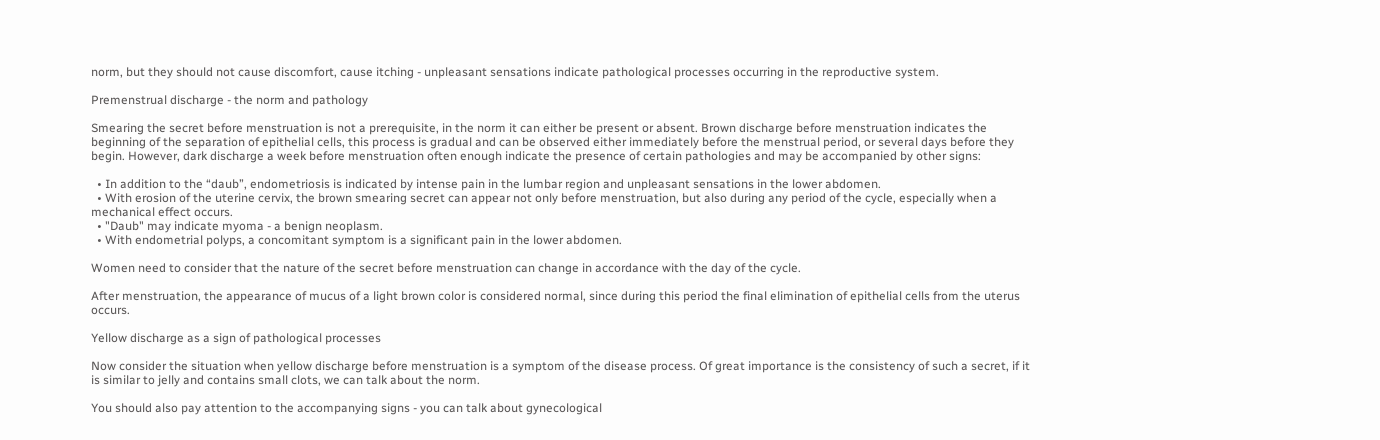norm, but they should not cause discomfort, cause itching - unpleasant sensations indicate pathological processes occurring in the reproductive system.

Premenstrual discharge - the norm and pathology

Smearing the secret before menstruation is not a prerequisite, in the norm it can either be present or absent. Brown discharge before menstruation indicates the beginning of the separation of epithelial cells, this process is gradual and can be observed either immediately before the menstrual period, or several days before they begin. However, dark discharge a week before menstruation often enough indicate the presence of certain pathologies and may be accompanied by other signs:

  • In addition to the “daub”, endometriosis is indicated by intense pain in the lumbar region and unpleasant sensations in the lower abdomen.
  • With erosion of the uterine cervix, the brown smearing secret can appear not only before menstruation, but also during any period of the cycle, especially when a mechanical effect occurs.
  • "Daub" may indicate myoma - a benign neoplasm.
  • With endometrial polyps, a concomitant symptom is a significant pain in the lower abdomen.

Women need to consider that the nature of the secret before menstruation can change in accordance with the day of the cycle.

After menstruation, the appearance of mucus of a light brown color is considered normal, since during this period the final elimination of epithelial cells from the uterus occurs.

Yellow discharge as a sign of pathological processes

Now consider the situation when yellow discharge before menstruation is a symptom of the disease process. Of great importance is the consistency of such a secret, if it is similar to jelly and contains small clots, we can talk about the norm.

You should also pay attention to the accompanying signs - you can talk about gynecological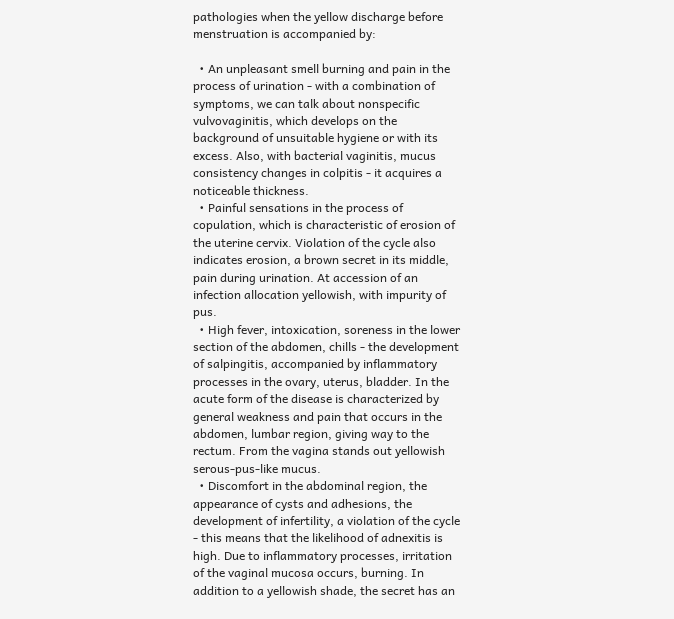pathologies when the yellow discharge before menstruation is accompanied by:

  • An unpleasant smell burning and pain in the process of urination - with a combination of symptoms, we can talk about nonspecific vulvovaginitis, which develops on the background of unsuitable hygiene or with its excess. Also, with bacterial vaginitis, mucus consistency changes in colpitis - it acquires a noticeable thickness.
  • Painful sensations in the process of copulation, which is characteristic of erosion of the uterine cervix. Violation of the cycle also indicates erosion, a brown secret in its middle, pain during urination. At accession of an infection allocation yellowish, with impurity of pus.
  • High fever, intoxication, soreness in the lower section of the abdomen, chills - the development of salpingitis, accompanied by inflammatory processes in the ovary, uterus, bladder. In the acute form of the disease is characterized by general weakness and pain that occurs in the abdomen, lumbar region, giving way to the rectum. From the vagina stands out yellowish serous-pus-like mucus.
  • Discomfort in the abdominal region, the appearance of cysts and adhesions, the development of infertility, a violation of the cycle - this means that the likelihood of adnexitis is high. Due to inflammatory processes, irritation of the vaginal mucosa occurs, burning. In addition to a yellowish shade, the secret has an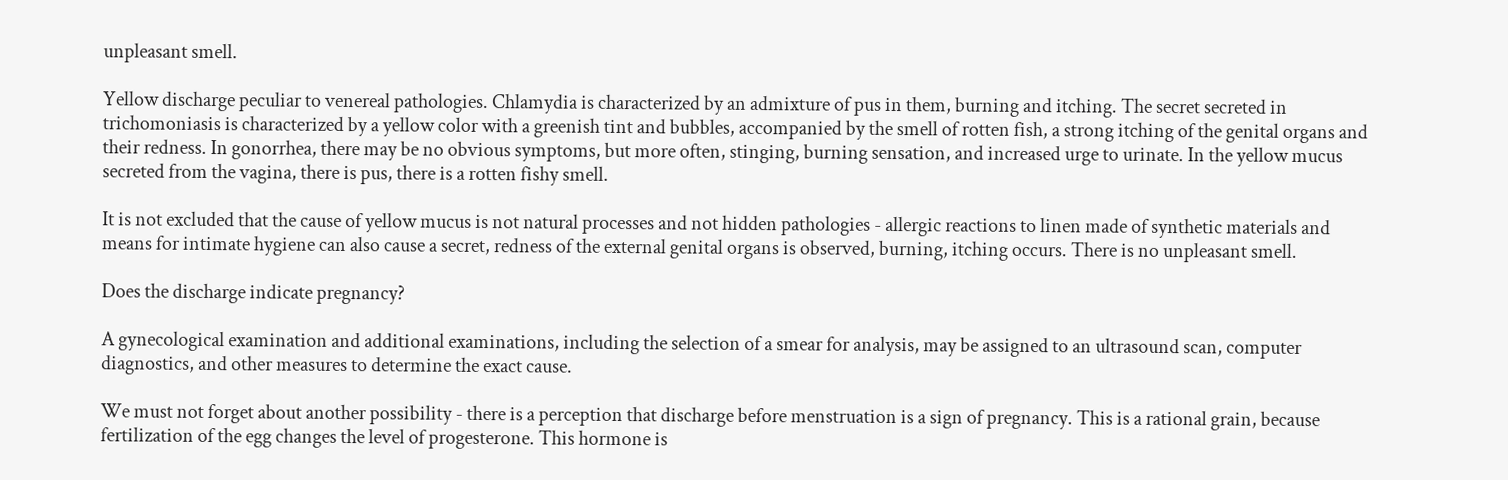unpleasant smell.

Yellow discharge peculiar to venereal pathologies. Chlamydia is characterized by an admixture of pus in them, burning and itching. The secret secreted in trichomoniasis is characterized by a yellow color with a greenish tint and bubbles, accompanied by the smell of rotten fish, a strong itching of the genital organs and their redness. In gonorrhea, there may be no obvious symptoms, but more often, stinging, burning sensation, and increased urge to urinate. In the yellow mucus secreted from the vagina, there is pus, there is a rotten fishy smell.

It is not excluded that the cause of yellow mucus is not natural processes and not hidden pathologies - allergic reactions to linen made of synthetic materials and means for intimate hygiene can also cause a secret, redness of the external genital organs is observed, burning, itching occurs. There is no unpleasant smell.

Does the discharge indicate pregnancy?

A gynecological examination and additional examinations, including the selection of a smear for analysis, may be assigned to an ultrasound scan, computer diagnostics, and other measures to determine the exact cause.

We must not forget about another possibility - there is a perception that discharge before menstruation is a sign of pregnancy. This is a rational grain, because fertilization of the egg changes the level of progesterone. This hormone is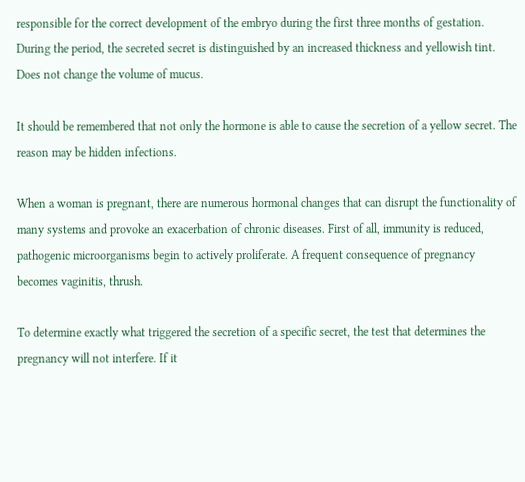responsible for the correct development of the embryo during the first three months of gestation. During the period, the secreted secret is distinguished by an increased thickness and yellowish tint. Does not change the volume of mucus.

It should be remembered that not only the hormone is able to cause the secretion of a yellow secret. The reason may be hidden infections.

When a woman is pregnant, there are numerous hormonal changes that can disrupt the functionality of many systems and provoke an exacerbation of chronic diseases. First of all, immunity is reduced, pathogenic microorganisms begin to actively proliferate. A frequent consequence of pregnancy becomes vaginitis, thrush.

To determine exactly what triggered the secretion of a specific secret, the test that determines the pregnancy will not interfere. If it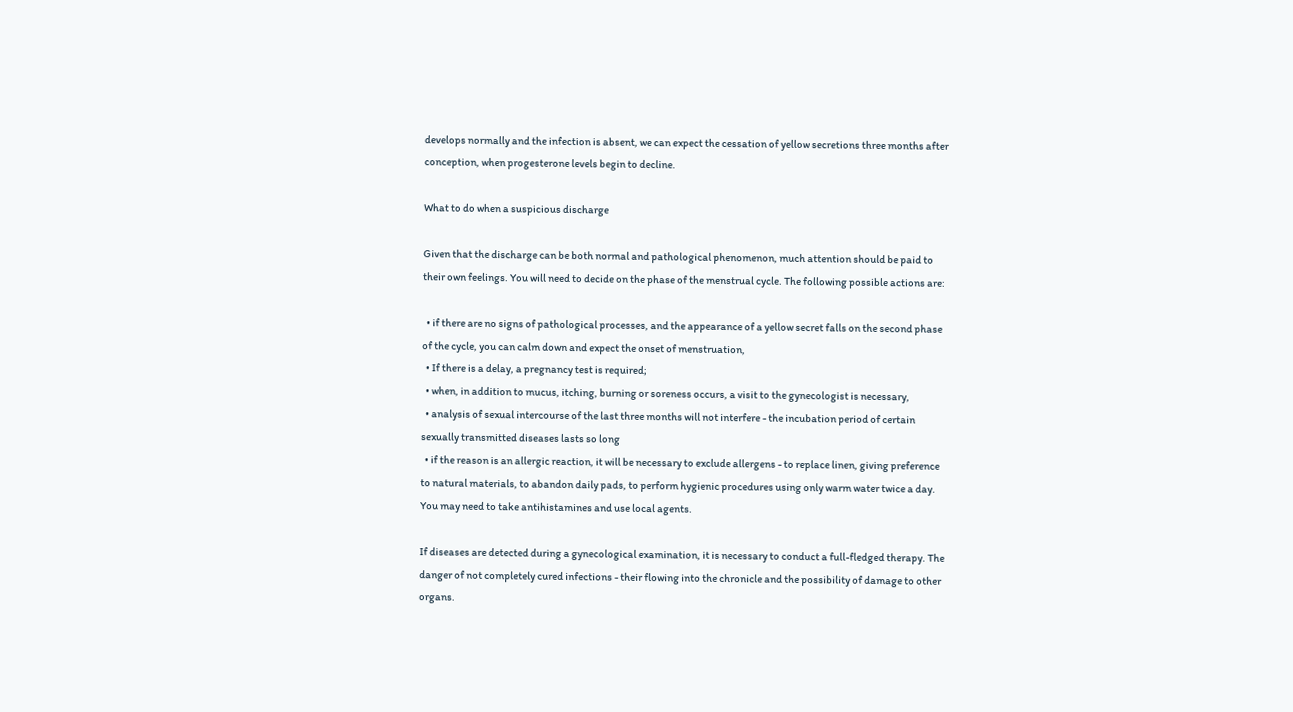develops normally and the infection is absent, we can expect the cessation of yellow secretions three months after conception, when progesterone levels begin to decline.

What to do when a suspicious discharge

Given that the discharge can be both normal and pathological phenomenon, much attention should be paid to their own feelings. You will need to decide on the phase of the menstrual cycle. The following possible actions are:

  • if there are no signs of pathological processes, and the appearance of a yellow secret falls on the second phase of the cycle, you can calm down and expect the onset of menstruation,
  • If there is a delay, a pregnancy test is required;
  • when, in addition to mucus, itching, burning or soreness occurs, a visit to the gynecologist is necessary,
  • analysis of sexual intercourse of the last three months will not interfere - the incubation period of certain sexually transmitted diseases lasts so long
  • if the reason is an allergic reaction, it will be necessary to exclude allergens - to replace linen, giving preference to natural materials, to abandon daily pads, to perform hygienic procedures using only warm water twice a day. You may need to take antihistamines and use local agents.

If diseases are detected during a gynecological examination, it is necessary to conduct a full-fledged therapy. The danger of not completely cured infections - their flowing into the chronicle and the possibility of damage to other organs.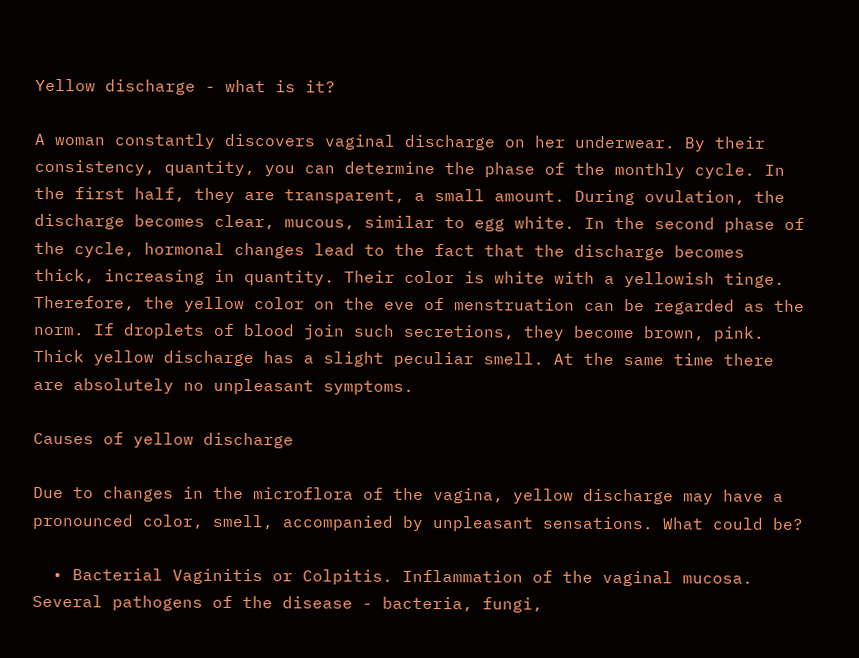Yellow discharge - what is it?

A woman constantly discovers vaginal discharge on her underwear. By their consistency, quantity, you can determine the phase of the monthly cycle. In the first half, they are transparent, a small amount. During ovulation, the discharge becomes clear, mucous, similar to egg white. In the second phase of the cycle, hormonal changes lead to the fact that the discharge becomes thick, increasing in quantity. Their color is white with a yellowish tinge. Therefore, the yellow color on the eve of menstruation can be regarded as the norm. If droplets of blood join such secretions, they become brown, pink. Thick yellow discharge has a slight peculiar smell. At the same time there are absolutely no unpleasant symptoms.

Causes of yellow discharge

Due to changes in the microflora of the vagina, yellow discharge may have a pronounced color, smell, accompanied by unpleasant sensations. What could be?

  • Bacterial Vaginitis or Colpitis. Inflammation of the vaginal mucosa. Several pathogens of the disease - bacteria, fungi,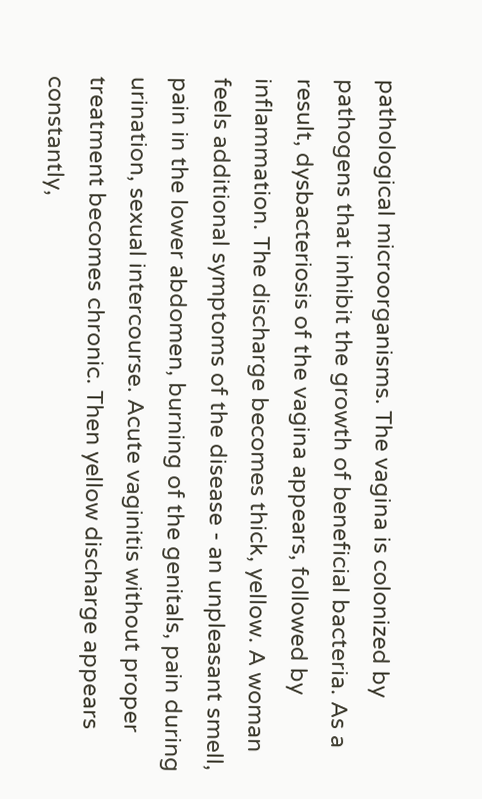pathological microorganisms. The vagina is colonized by pathogens that inhibit the growth of beneficial bacteria. As a result, dysbacteriosis of the vagina appears, followed by inflammation. The discharge becomes thick, yellow. A woman feels additional symptoms of the disease - an unpleasant smell, pain in the lower abdomen, burning of the genitals, pain during urination, sexual intercourse. Acute vaginitis without proper treatment becomes chronic. Then yellow discharge appears constantly,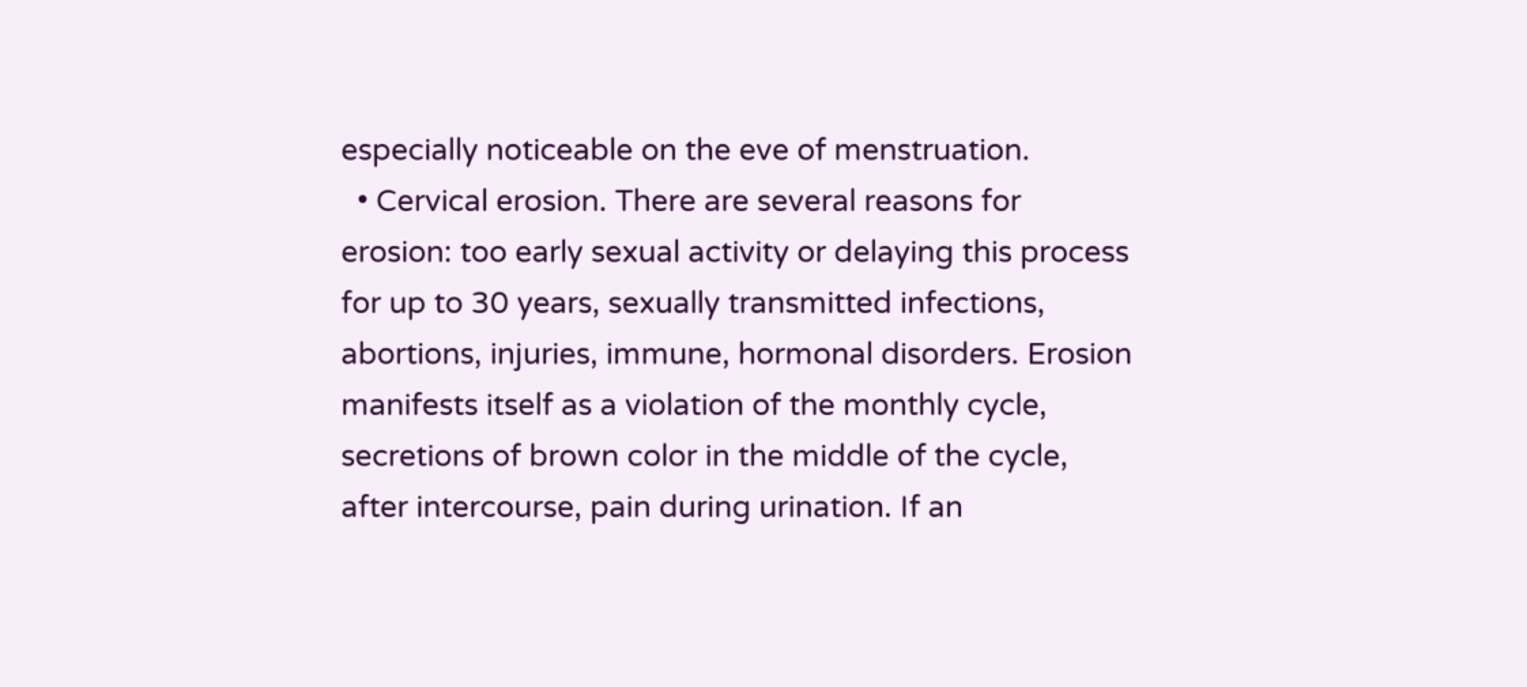especially noticeable on the eve of menstruation.
  • Cervical erosion. There are several reasons for erosion: too early sexual activity or delaying this process for up to 30 years, sexually transmitted infections, abortions, injuries, immune, hormonal disorders. Erosion manifests itself as a violation of the monthly cycle, secretions of brown color in the middle of the cycle, after intercourse, pain during urination. If an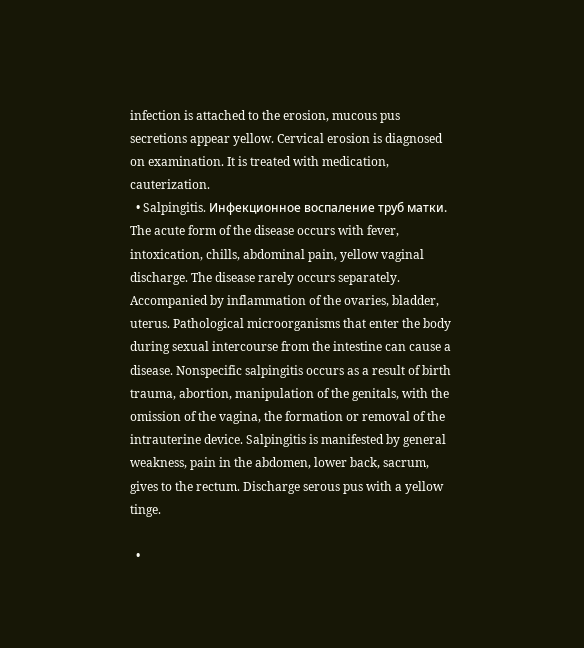infection is attached to the erosion, mucous pus secretions appear yellow. Cervical erosion is diagnosed on examination. It is treated with medication, cauterization.
  • Salpingitis. Инфекционное воспаление труб матки. The acute form of the disease occurs with fever, intoxication, chills, abdominal pain, yellow vaginal discharge. The disease rarely occurs separately. Accompanied by inflammation of the ovaries, bladder, uterus. Pathological microorganisms that enter the body during sexual intercourse from the intestine can cause a disease. Nonspecific salpingitis occurs as a result of birth trauma, abortion, manipulation of the genitals, with the omission of the vagina, the formation or removal of the intrauterine device. Salpingitis is manifested by general weakness, pain in the abdomen, lower back, sacrum, gives to the rectum. Discharge serous pus with a yellow tinge.

  •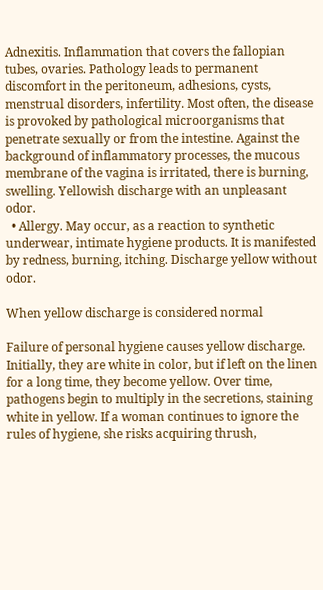Adnexitis. Inflammation that covers the fallopian tubes, ovaries. Pathology leads to permanent discomfort in the peritoneum, adhesions, cysts, menstrual disorders, infertility. Most often, the disease is provoked by pathological microorganisms that penetrate sexually or from the intestine. Against the background of inflammatory processes, the mucous membrane of the vagina is irritated, there is burning, swelling. Yellowish discharge with an unpleasant odor.
  • Allergy. May occur, as a reaction to synthetic underwear, intimate hygiene products. It is manifested by redness, burning, itching. Discharge yellow without odor.

When yellow discharge is considered normal

Failure of personal hygiene causes yellow discharge. Initially, they are white in color, but if left on the linen for a long time, they become yellow. Over time, pathogens begin to multiply in the secretions, staining white in yellow. If a woman continues to ignore the rules of hygiene, she risks acquiring thrush,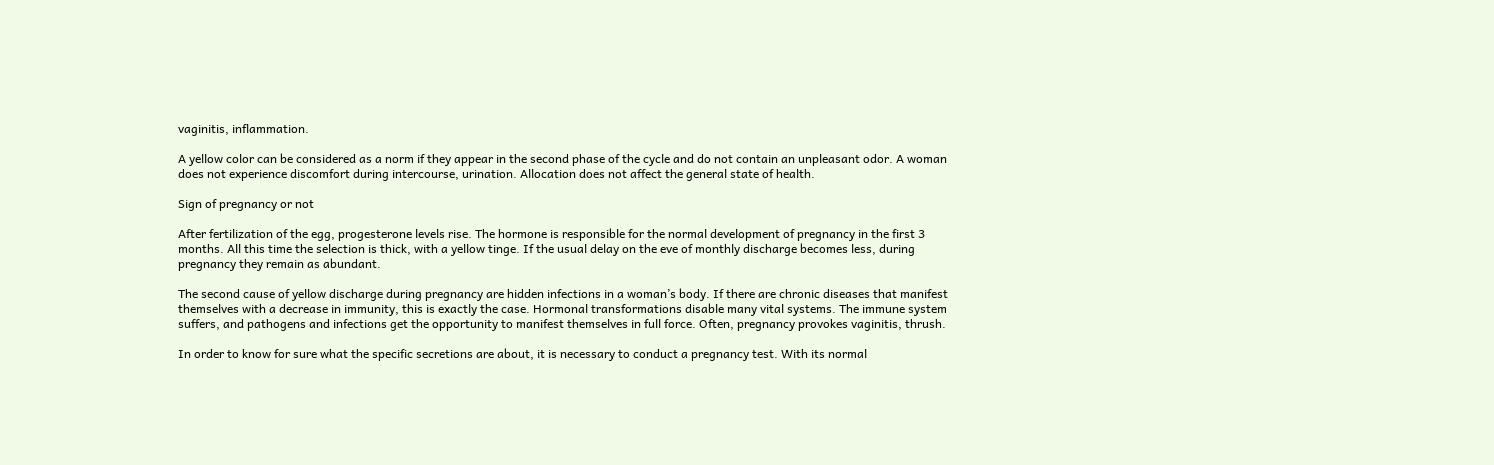vaginitis, inflammation.

A yellow color can be considered as a norm if they appear in the second phase of the cycle and do not contain an unpleasant odor. A woman does not experience discomfort during intercourse, urination. Allocation does not affect the general state of health.

Sign of pregnancy or not

After fertilization of the egg, progesterone levels rise. The hormone is responsible for the normal development of pregnancy in the first 3 months. All this time the selection is thick, with a yellow tinge. If the usual delay on the eve of monthly discharge becomes less, during pregnancy they remain as abundant.

The second cause of yellow discharge during pregnancy are hidden infections in a woman’s body. If there are chronic diseases that manifest themselves with a decrease in immunity, this is exactly the case. Hormonal transformations disable many vital systems. The immune system suffers, and pathogens and infections get the opportunity to manifest themselves in full force. Often, pregnancy provokes vaginitis, thrush.

In order to know for sure what the specific secretions are about, it is necessary to conduct a pregnancy test. With its normal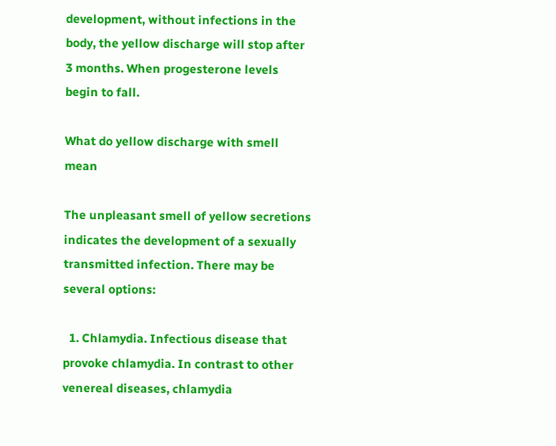development, without infections in the body, the yellow discharge will stop after 3 months. When progesterone levels begin to fall.

What do yellow discharge with smell mean

The unpleasant smell of yellow secretions indicates the development of a sexually transmitted infection. There may be several options:

  1. Chlamydia. Infectious disease that provoke chlamydia. In contrast to other venereal diseases, chlamydia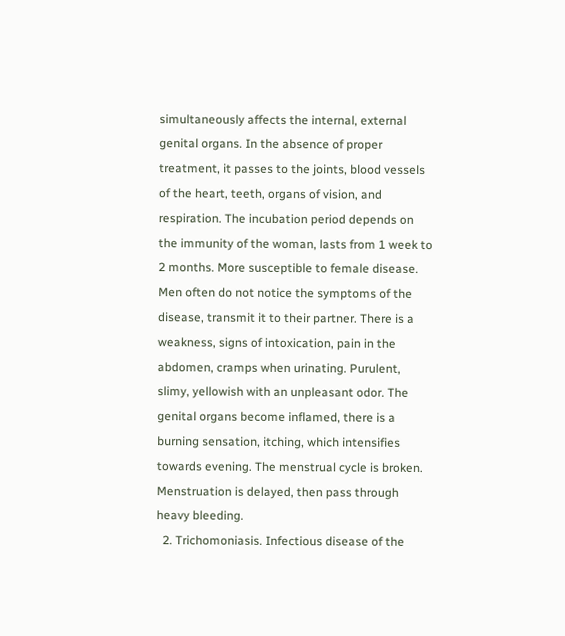simultaneously affects the internal, external genital organs. In the absence of proper treatment, it passes to the joints, blood vessels of the heart, teeth, organs of vision, and respiration. The incubation period depends on the immunity of the woman, lasts from 1 week to 2 months. More susceptible to female disease. Men often do not notice the symptoms of the disease, transmit it to their partner. There is a weakness, signs of intoxication, pain in the abdomen, cramps when urinating. Purulent, slimy, yellowish with an unpleasant odor. The genital organs become inflamed, there is a burning sensation, itching, which intensifies towards evening. The menstrual cycle is broken. Menstruation is delayed, then pass through heavy bleeding.
  2. Trichomoniasis. Infectious disease of the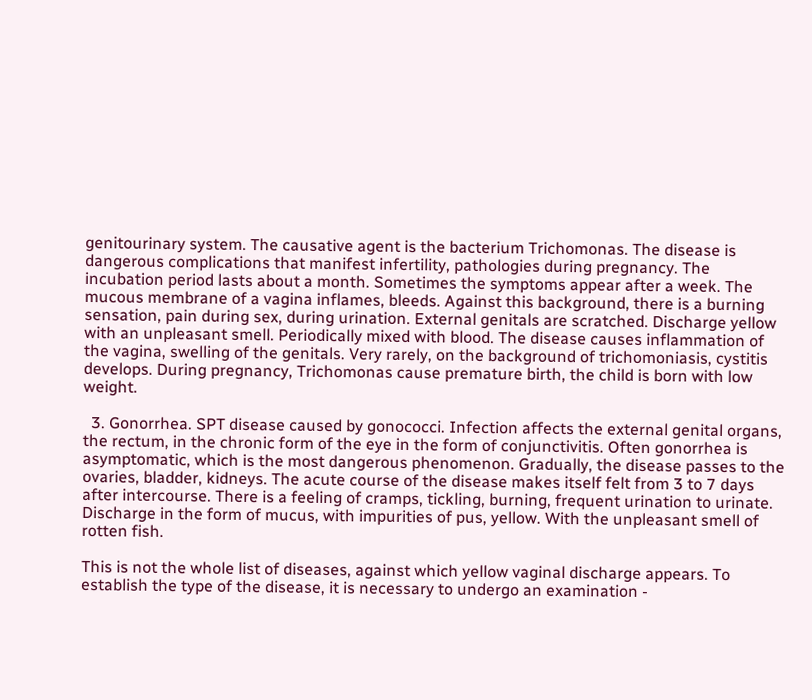genitourinary system. The causative agent is the bacterium Trichomonas. The disease is dangerous complications that manifest infertility, pathologies during pregnancy. The incubation period lasts about a month. Sometimes the symptoms appear after a week. The mucous membrane of a vagina inflames, bleeds. Against this background, there is a burning sensation, pain during sex, during urination. External genitals are scratched. Discharge yellow with an unpleasant smell. Periodically mixed with blood. The disease causes inflammation of the vagina, swelling of the genitals. Very rarely, on the background of trichomoniasis, cystitis develops. During pregnancy, Trichomonas cause premature birth, the child is born with low weight.

  3. Gonorrhea. SPT disease caused by gonococci. Infection affects the external genital organs, the rectum, in the chronic form of the eye in the form of conjunctivitis. Often gonorrhea is asymptomatic, which is the most dangerous phenomenon. Gradually, the disease passes to the ovaries, bladder, kidneys. The acute course of the disease makes itself felt from 3 to 7 days after intercourse. There is a feeling of cramps, tickling, burning, frequent urination to urinate. Discharge in the form of mucus, with impurities of pus, yellow. With the unpleasant smell of rotten fish.

This is not the whole list of diseases, against which yellow vaginal discharge appears. To establish the type of the disease, it is necessary to undergo an examination -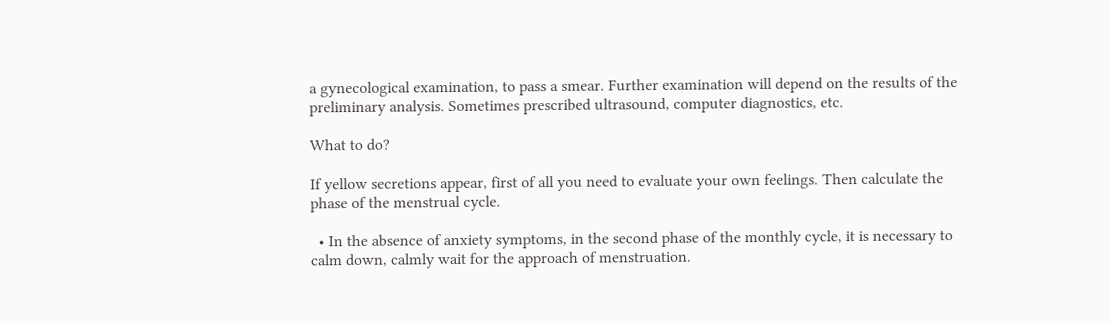a gynecological examination, to pass a smear. Further examination will depend on the results of the preliminary analysis. Sometimes prescribed ultrasound, computer diagnostics, etc.

What to do?

If yellow secretions appear, first of all you need to evaluate your own feelings. Then calculate the phase of the menstrual cycle.

  • In the absence of anxiety symptoms, in the second phase of the monthly cycle, it is necessary to calm down, calmly wait for the approach of menstruation.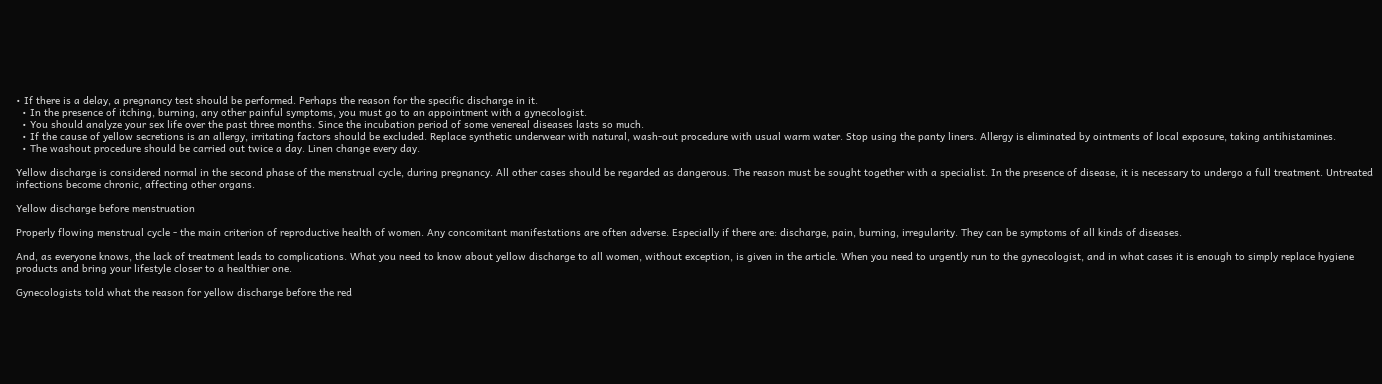• If there is a delay, a pregnancy test should be performed. Perhaps the reason for the specific discharge in it.
  • In the presence of itching, burning, any other painful symptoms, you must go to an appointment with a gynecologist.
  • You should analyze your sex life over the past three months. Since the incubation period of some venereal diseases lasts so much.
  • If the cause of yellow secretions is an allergy, irritating factors should be excluded. Replace synthetic underwear with natural, wash-out procedure with usual warm water. Stop using the panty liners. Allergy is eliminated by ointments of local exposure, taking antihistamines.
  • The washout procedure should be carried out twice a day. Linen change every day.

Yellow discharge is considered normal in the second phase of the menstrual cycle, during pregnancy. All other cases should be regarded as dangerous. The reason must be sought together with a specialist. In the presence of disease, it is necessary to undergo a full treatment. Untreated infections become chronic, affecting other organs.

Yellow discharge before menstruation

Properly flowing menstrual cycle - the main criterion of reproductive health of women. Any concomitant manifestations are often adverse. Especially if there are: discharge, pain, burning, irregularity. They can be symptoms of all kinds of diseases.

And, as everyone knows, the lack of treatment leads to complications. What you need to know about yellow discharge to all women, without exception, is given in the article. When you need to urgently run to the gynecologist, and in what cases it is enough to simply replace hygiene products and bring your lifestyle closer to a healthier one.

Gynecologists told what the reason for yellow discharge before the red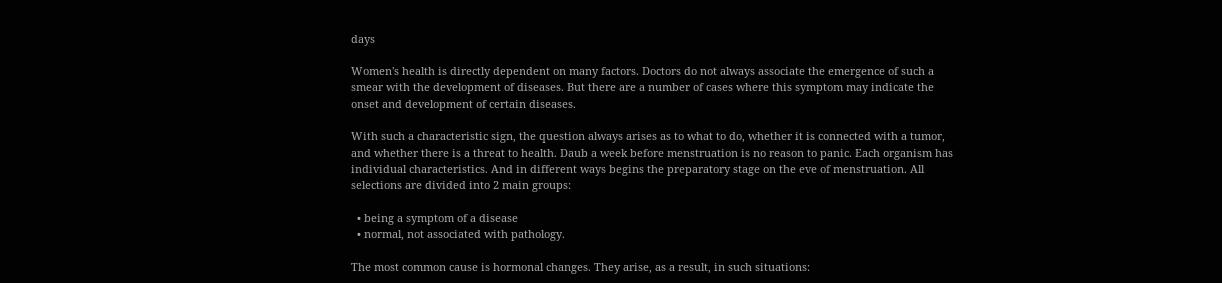days

Women's health is directly dependent on many factors. Doctors do not always associate the emergence of such a smear with the development of diseases. But there are a number of cases where this symptom may indicate the onset and development of certain diseases.

With such a characteristic sign, the question always arises as to what to do, whether it is connected with a tumor, and whether there is a threat to health. Daub a week before menstruation is no reason to panic. Each organism has individual characteristics. And in different ways begins the preparatory stage on the eve of menstruation. All selections are divided into 2 main groups:

  • being a symptom of a disease
  • normal, not associated with pathology.

The most common cause is hormonal changes. They arise, as a result, in such situations: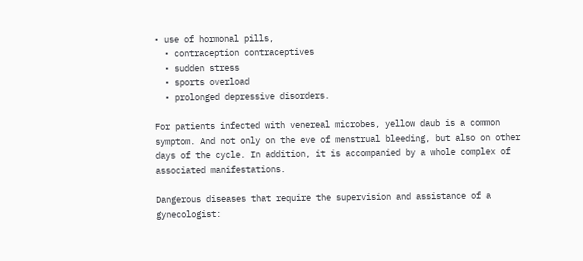• use of hormonal pills,
  • contraception contraceptives
  • sudden stress
  • sports overload
  • prolonged depressive disorders.

For patients infected with venereal microbes, yellow daub is a common symptom. And not only on the eve of menstrual bleeding, but also on other days of the cycle. In addition, it is accompanied by a whole complex of associated manifestations.

Dangerous diseases that require the supervision and assistance of a gynecologist: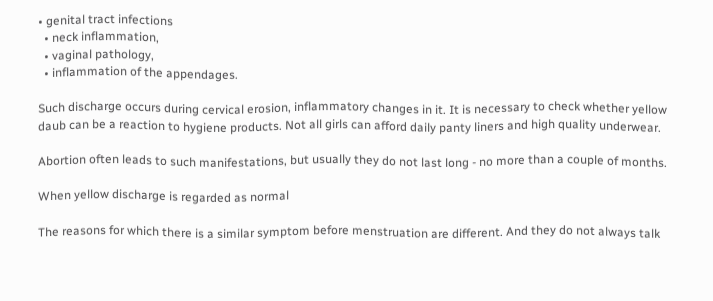• genital tract infections
  • neck inflammation,
  • vaginal pathology,
  • inflammation of the appendages.

Such discharge occurs during cervical erosion, inflammatory changes in it. It is necessary to check whether yellow daub can be a reaction to hygiene products. Not all girls can afford daily panty liners and high quality underwear.

Abortion often leads to such manifestations, but usually they do not last long - no more than a couple of months.

When yellow discharge is regarded as normal

The reasons for which there is a similar symptom before menstruation are different. And they do not always talk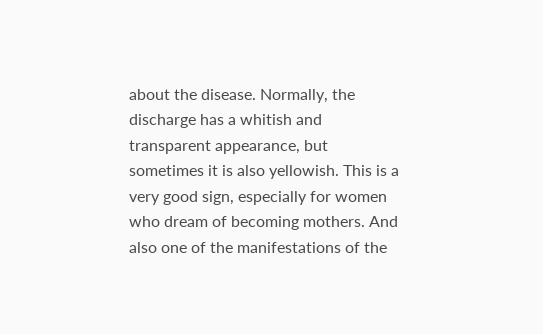about the disease. Normally, the discharge has a whitish and transparent appearance, but sometimes it is also yellowish. This is a very good sign, especially for women who dream of becoming mothers. And also one of the manifestations of the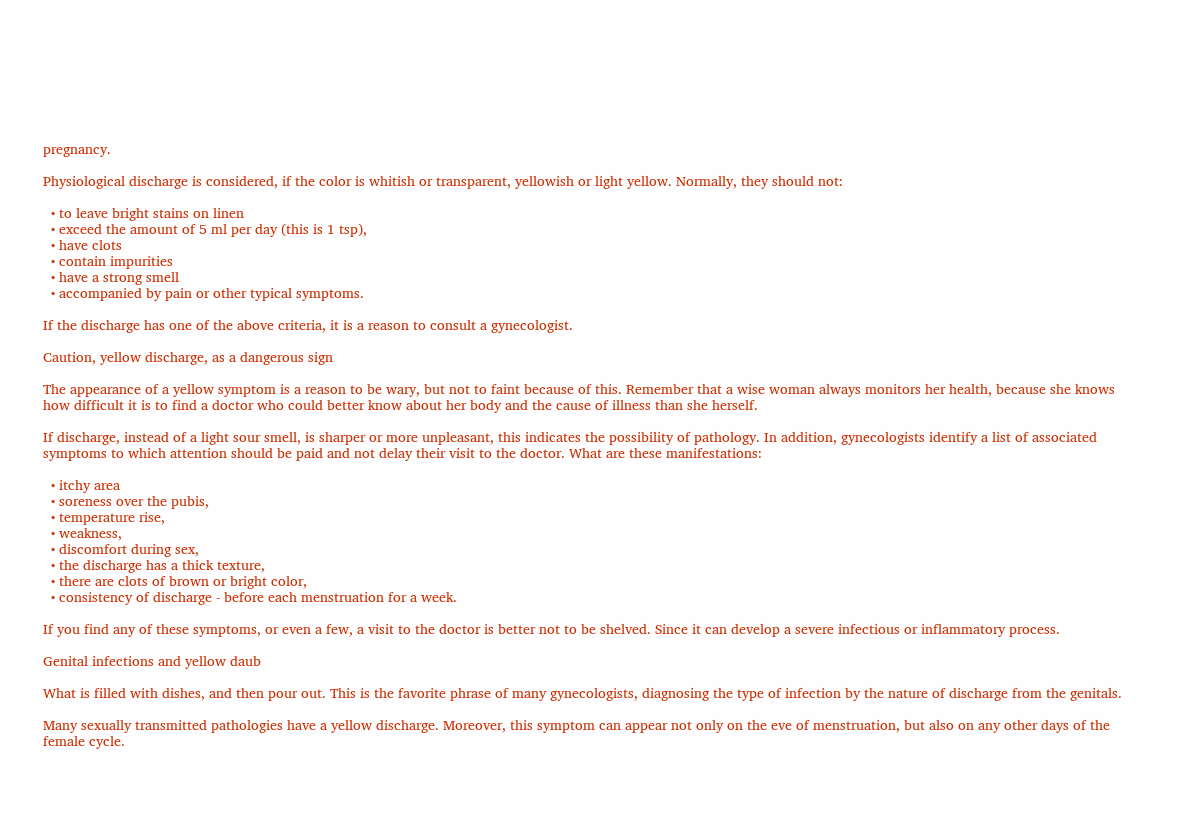pregnancy.

Physiological discharge is considered, if the color is whitish or transparent, yellowish or light yellow. Normally, they should not:

  • to leave bright stains on linen
  • exceed the amount of 5 ml per day (this is 1 tsp),
  • have clots
  • contain impurities
  • have a strong smell
  • accompanied by pain or other typical symptoms.

If the discharge has one of the above criteria, it is a reason to consult a gynecologist.

Caution, yellow discharge, as a dangerous sign

The appearance of a yellow symptom is a reason to be wary, but not to faint because of this. Remember that a wise woman always monitors her health, because she knows how difficult it is to find a doctor who could better know about her body and the cause of illness than she herself.

If discharge, instead of a light sour smell, is sharper or more unpleasant, this indicates the possibility of pathology. In addition, gynecologists identify a list of associated symptoms to which attention should be paid and not delay their visit to the doctor. What are these manifestations:

  • itchy area
  • soreness over the pubis,
  • temperature rise,
  • weakness,
  • discomfort during sex,
  • the discharge has a thick texture,
  • there are clots of brown or bright color,
  • consistency of discharge - before each menstruation for a week.

If you find any of these symptoms, or even a few, a visit to the doctor is better not to be shelved. Since it can develop a severe infectious or inflammatory process.

Genital infections and yellow daub

What is filled with dishes, and then pour out. This is the favorite phrase of many gynecologists, diagnosing the type of infection by the nature of discharge from the genitals.

Many sexually transmitted pathologies have a yellow discharge. Moreover, this symptom can appear not only on the eve of menstruation, but also on any other days of the female cycle.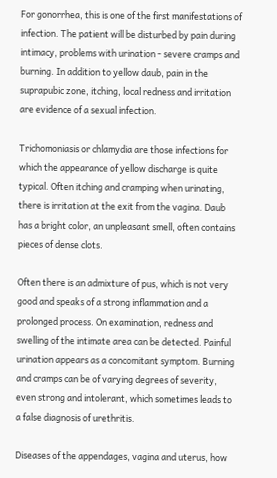For gonorrhea, this is one of the first manifestations of infection. The patient will be disturbed by pain during intimacy, problems with urination - severe cramps and burning. In addition to yellow daub, pain in the suprapubic zone, itching, local redness and irritation are evidence of a sexual infection.

Trichomoniasis or chlamydia are those infections for which the appearance of yellow discharge is quite typical. Often itching and cramping when urinating, there is irritation at the exit from the vagina. Daub has a bright color, an unpleasant smell, often contains pieces of dense clots.

Often there is an admixture of pus, which is not very good and speaks of a strong inflammation and a prolonged process. On examination, redness and swelling of the intimate area can be detected. Painful urination appears as a concomitant symptom. Burning and cramps can be of varying degrees of severity, even strong and intolerant, which sometimes leads to a false diagnosis of urethritis.

Diseases of the appendages, vagina and uterus, how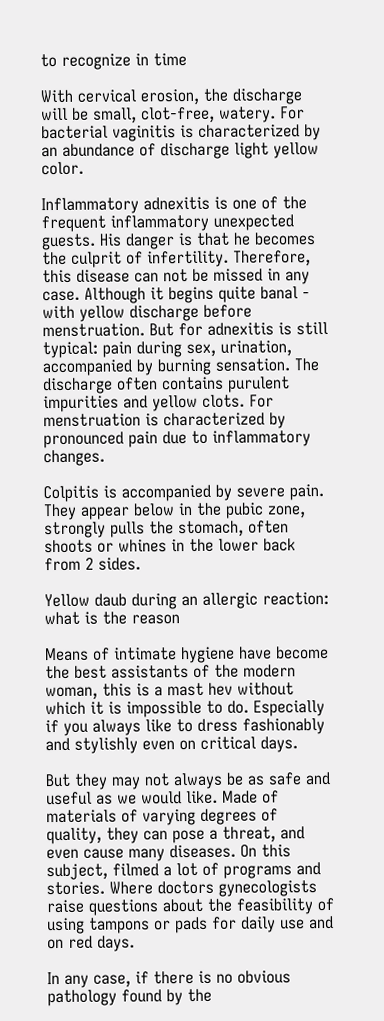to recognize in time

With cervical erosion, the discharge will be small, clot-free, watery. For bacterial vaginitis is characterized by an abundance of discharge light yellow color.

Inflammatory adnexitis is one of the frequent inflammatory unexpected guests. His danger is that he becomes the culprit of infertility. Therefore, this disease can not be missed in any case. Although it begins quite banal - with yellow discharge before menstruation. But for adnexitis is still typical: pain during sex, urination, accompanied by burning sensation. The discharge often contains purulent impurities and yellow clots. For menstruation is characterized by pronounced pain due to inflammatory changes.

Colpitis is accompanied by severe pain. They appear below in the pubic zone, strongly pulls the stomach, often shoots or whines in the lower back from 2 sides.

Yellow daub during an allergic reaction: what is the reason

Means of intimate hygiene have become the best assistants of the modern woman, this is a mast hev without which it is impossible to do. Especially if you always like to dress fashionably and stylishly even on critical days.

But they may not always be as safe and useful as we would like. Made of materials of varying degrees of quality, they can pose a threat, and even cause many diseases. On this subject, filmed a lot of programs and stories. Where doctors gynecologists raise questions about the feasibility of using tampons or pads for daily use and on red days.

In any case, if there is no obvious pathology found by the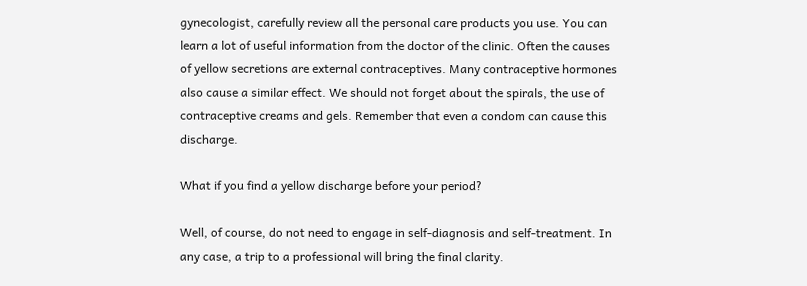gynecologist, carefully review all the personal care products you use. You can learn a lot of useful information from the doctor of the clinic. Often the causes of yellow secretions are external contraceptives. Many contraceptive hormones also cause a similar effect. We should not forget about the spirals, the use of contraceptive creams and gels. Remember that even a condom can cause this discharge.

What if you find a yellow discharge before your period?

Well, of course, do not need to engage in self-diagnosis and self-treatment. In any case, a trip to a professional will bring the final clarity.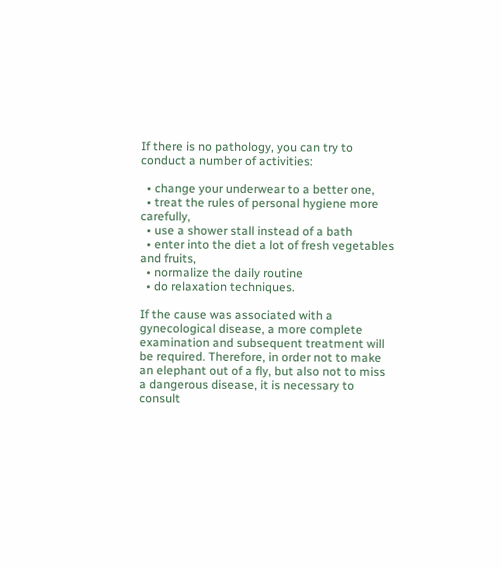If there is no pathology, you can try to conduct a number of activities:

  • change your underwear to a better one,
  • treat the rules of personal hygiene more carefully,
  • use a shower stall instead of a bath
  • enter into the diet a lot of fresh vegetables and fruits,
  • normalize the daily routine
  • do relaxation techniques.

If the cause was associated with a gynecological disease, a more complete examination and subsequent treatment will be required. Therefore, in order not to make an elephant out of a fly, but also not to miss a dangerous disease, it is necessary to consult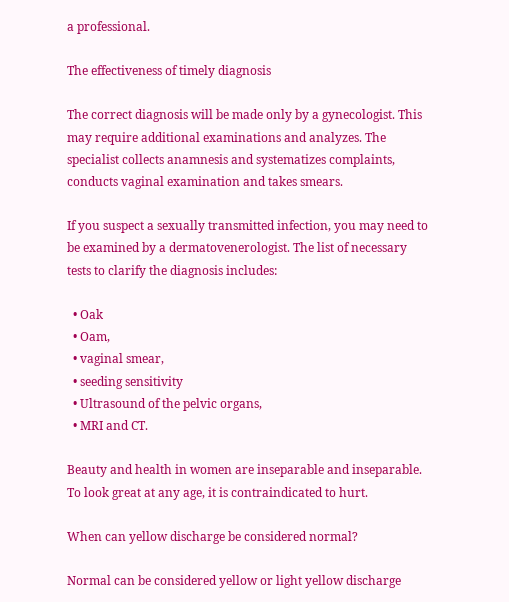a professional.

The effectiveness of timely diagnosis

The correct diagnosis will be made only by a gynecologist. This may require additional examinations and analyzes. The specialist collects anamnesis and systematizes complaints, conducts vaginal examination and takes smears.

If you suspect a sexually transmitted infection, you may need to be examined by a dermatovenerologist. The list of necessary tests to clarify the diagnosis includes:

  • Oak
  • Oam,
  • vaginal smear,
  • seeding sensitivity
  • Ultrasound of the pelvic organs,
  • MRI and CT.

Beauty and health in women are inseparable and inseparable. To look great at any age, it is contraindicated to hurt.

When can yellow discharge be considered normal?

Normal can be considered yellow or light yellow discharge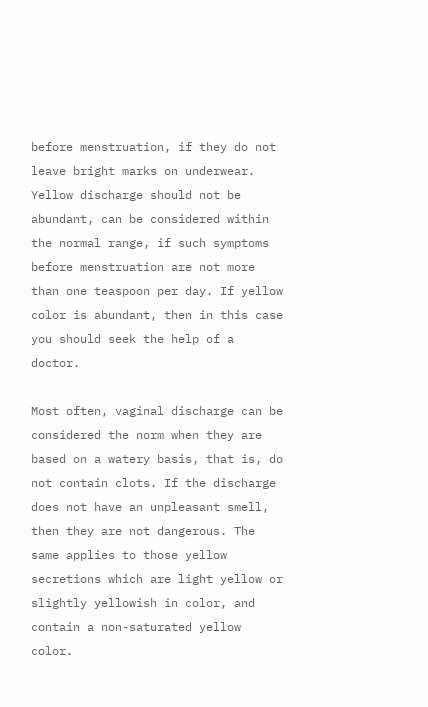before menstruation, if they do not leave bright marks on underwear. Yellow discharge should not be abundant, can be considered within the normal range, if such symptoms before menstruation are not more than one teaspoon per day. If yellow color is abundant, then in this case you should seek the help of a doctor.

Most often, vaginal discharge can be considered the norm when they are based on a watery basis, that is, do not contain clots. If the discharge does not have an unpleasant smell, then they are not dangerous. The same applies to those yellow secretions which are light yellow or slightly yellowish in color, and contain a non-saturated yellow color.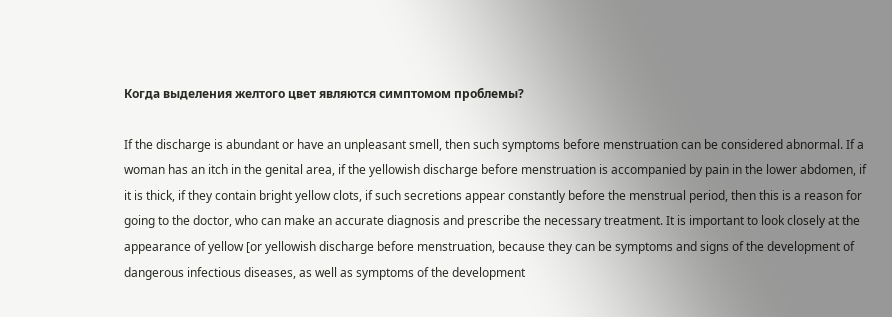Когда выделения желтого цвет являются симптомом проблемы?

If the discharge is abundant or have an unpleasant smell, then such symptoms before menstruation can be considered abnormal. If a woman has an itch in the genital area, if the yellowish discharge before menstruation is accompanied by pain in the lower abdomen, if it is thick, if they contain bright yellow clots, if such secretions appear constantly before the menstrual period, then this is a reason for going to the doctor, who can make an accurate diagnosis and prescribe the necessary treatment. It is important to look closely at the appearance of yellow [or yellowish discharge before menstruation, because they can be symptoms and signs of the development of dangerous infectious diseases, as well as symptoms of the development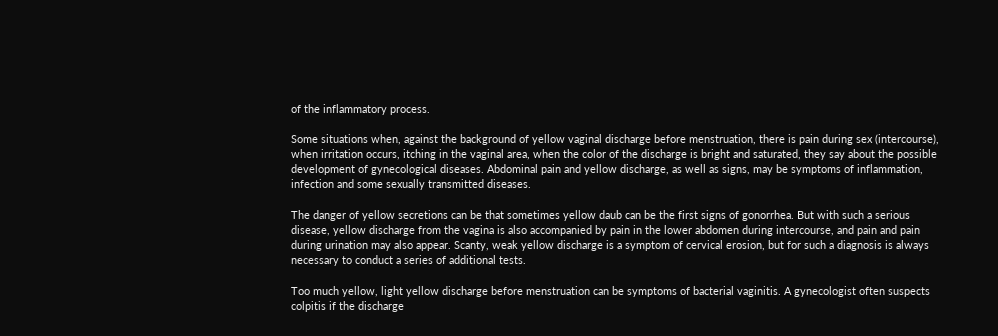of the inflammatory process.

Some situations when, against the background of yellow vaginal discharge before menstruation, there is pain during sex (intercourse), when irritation occurs, itching in the vaginal area, when the color of the discharge is bright and saturated, they say about the possible development of gynecological diseases. Abdominal pain and yellow discharge, as well as signs, may be symptoms of inflammation, infection and some sexually transmitted diseases.

The danger of yellow secretions can be that sometimes yellow daub can be the first signs of gonorrhea. But with such a serious disease, yellow discharge from the vagina is also accompanied by pain in the lower abdomen during intercourse, and pain and pain during urination may also appear. Scanty, weak yellow discharge is a symptom of cervical erosion, but for such a diagnosis is always necessary to conduct a series of additional tests.

Too much yellow, light yellow discharge before menstruation can be symptoms of bacterial vaginitis. A gynecologist often suspects colpitis if the discharge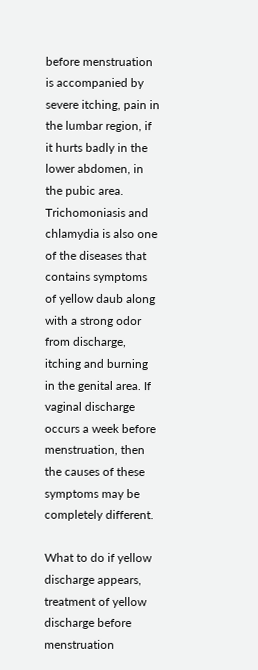before menstruation is accompanied by severe itching, pain in the lumbar region, if it hurts badly in the lower abdomen, in the pubic area. Trichomoniasis and chlamydia is also one of the diseases that contains symptoms of yellow daub along with a strong odor from discharge, itching and burning in the genital area. If vaginal discharge occurs a week before menstruation, then the causes of these symptoms may be completely different.

What to do if yellow discharge appears, treatment of yellow discharge before menstruation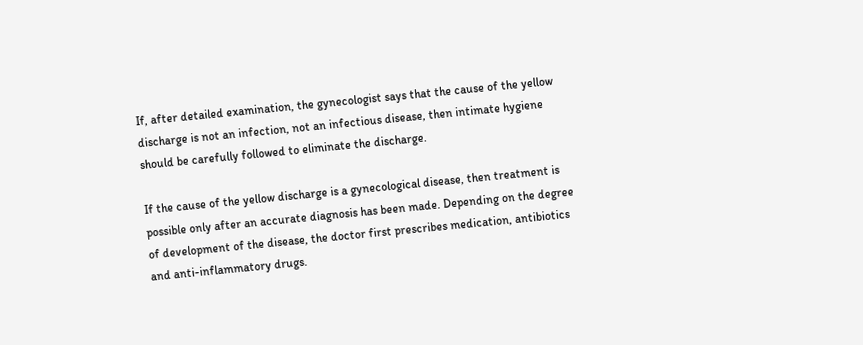If, after detailed examination, the gynecologist says that the cause of the yellow discharge is not an infection, not an infectious disease, then intimate hygiene should be carefully followed to eliminate the discharge.

If the cause of the yellow discharge is a gynecological disease, then treatment is possible only after an accurate diagnosis has been made. Depending on the degree of development of the disease, the doctor first prescribes medication, antibiotics and anti-inflammatory drugs.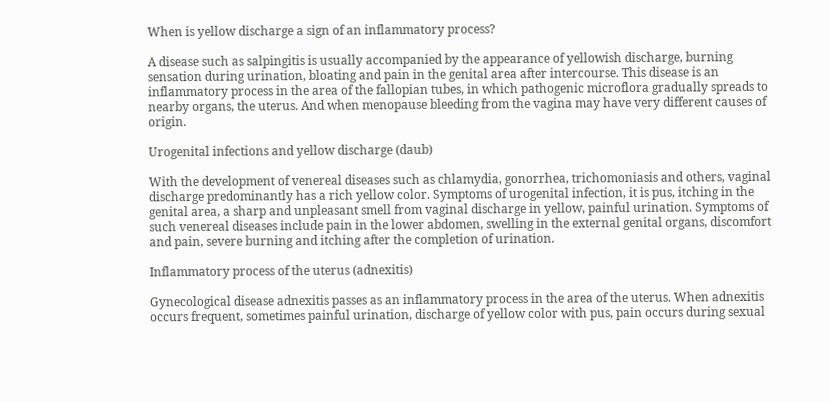When is yellow discharge a sign of an inflammatory process?

A disease such as salpingitis is usually accompanied by the appearance of yellowish discharge, burning sensation during urination, bloating and pain in the genital area after intercourse. This disease is an inflammatory process in the area of the fallopian tubes, in which pathogenic microflora gradually spreads to nearby organs, the uterus. And when menopause bleeding from the vagina may have very different causes of origin.

Urogenital infections and yellow discharge (daub)

With the development of venereal diseases such as chlamydia, gonorrhea, trichomoniasis and others, vaginal discharge predominantly has a rich yellow color. Symptoms of urogenital infection, it is pus, itching in the genital area, a sharp and unpleasant smell from vaginal discharge in yellow, painful urination. Symptoms of such venereal diseases include pain in the lower abdomen, swelling in the external genital organs, discomfort and pain, severe burning and itching after the completion of urination.

Inflammatory process of the uterus (adnexitis)

Gynecological disease adnexitis passes as an inflammatory process in the area of the uterus. When adnexitis occurs frequent, sometimes painful urination, discharge of yellow color with pus, pain occurs during sexual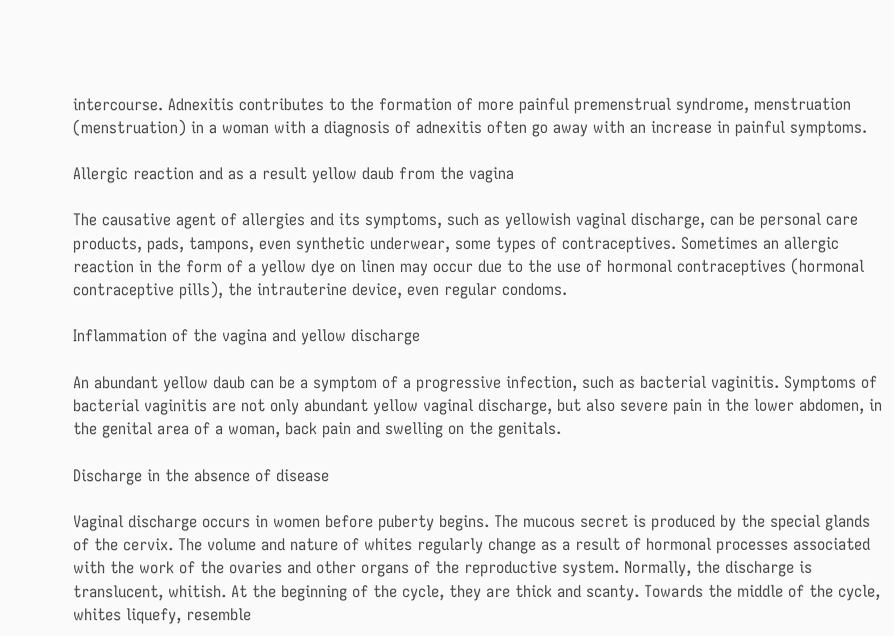intercourse. Adnexitis contributes to the formation of more painful premenstrual syndrome, menstruation (menstruation) in a woman with a diagnosis of adnexitis often go away with an increase in painful symptoms.

Allergic reaction and as a result yellow daub from the vagina

The causative agent of allergies and its symptoms, such as yellowish vaginal discharge, can be personal care products, pads, tampons, even synthetic underwear, some types of contraceptives. Sometimes an allergic reaction in the form of a yellow dye on linen may occur due to the use of hormonal contraceptives (hormonal contraceptive pills), the intrauterine device, even regular condoms.

Inflammation of the vagina and yellow discharge

An abundant yellow daub can be a symptom of a progressive infection, such as bacterial vaginitis. Symptoms of bacterial vaginitis are not only abundant yellow vaginal discharge, but also severe pain in the lower abdomen, in the genital area of a woman, back pain and swelling on the genitals.

Discharge in the absence of disease

Vaginal discharge occurs in women before puberty begins. The mucous secret is produced by the special glands of the cervix. The volume and nature of whites regularly change as a result of hormonal processes associated with the work of the ovaries and other organs of the reproductive system. Normally, the discharge is translucent, whitish. At the beginning of the cycle, they are thick and scanty. Towards the middle of the cycle, whites liquefy, resemble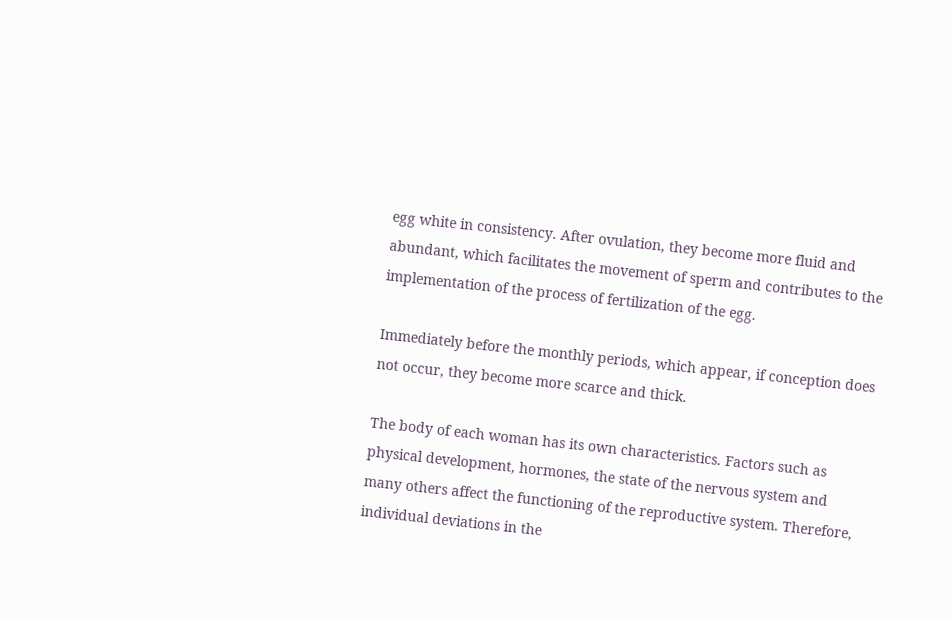egg white in consistency. After ovulation, they become more fluid and abundant, which facilitates the movement of sperm and contributes to the implementation of the process of fertilization of the egg.

Immediately before the monthly periods, which appear, if conception does not occur, they become more scarce and thick.

The body of each woman has its own characteristics. Factors such as physical development, hormones, the state of the nervous system and many others affect the functioning of the reproductive system. Therefore, individual deviations in the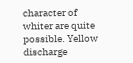character of whiter are quite possible. Yellow discharge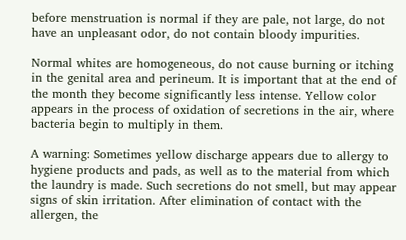before menstruation is normal if they are pale, not large, do not have an unpleasant odor, do not contain bloody impurities.

Normal whites are homogeneous, do not cause burning or itching in the genital area and perineum. It is important that at the end of the month they become significantly less intense. Yellow color appears in the process of oxidation of secretions in the air, where bacteria begin to multiply in them.

A warning: Sometimes yellow discharge appears due to allergy to hygiene products and pads, as well as to the material from which the laundry is made. Such secretions do not smell, but may appear signs of skin irritation. After elimination of contact with the allergen, the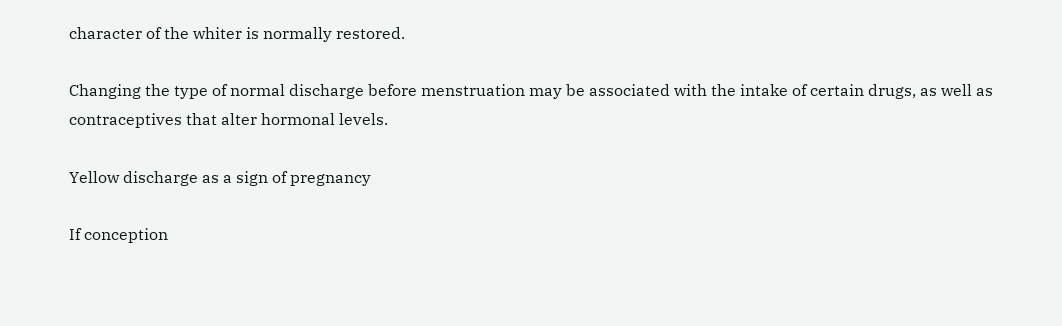character of the whiter is normally restored.

Changing the type of normal discharge before menstruation may be associated with the intake of certain drugs, as well as contraceptives that alter hormonal levels.

Yellow discharge as a sign of pregnancy

If conception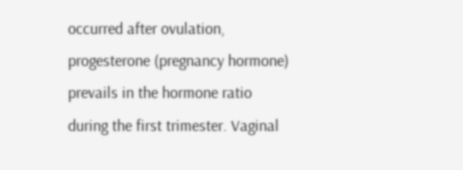occurred after ovulation, progesterone (pregnancy hormone) prevails in the hormone ratio during the first trimester. Vaginal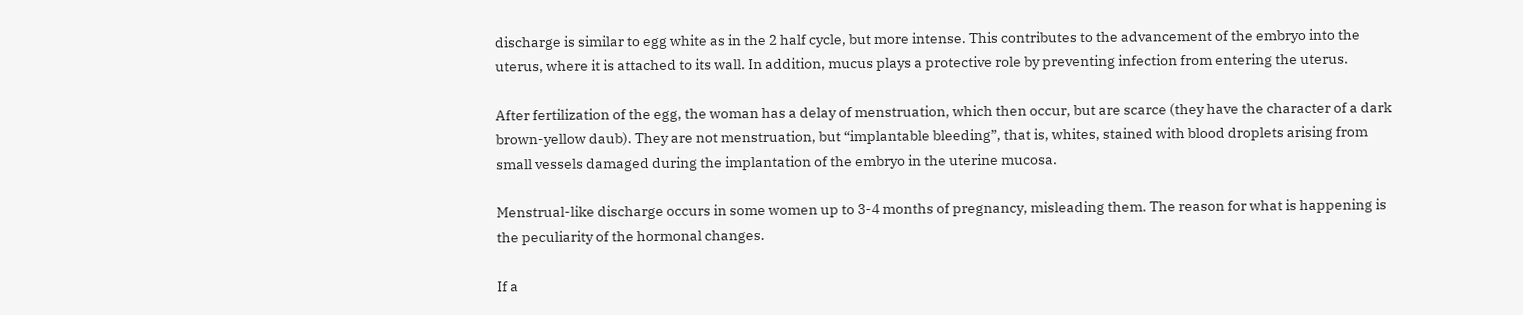discharge is similar to egg white as in the 2 half cycle, but more intense. This contributes to the advancement of the embryo into the uterus, where it is attached to its wall. In addition, mucus plays a protective role by preventing infection from entering the uterus.

After fertilization of the egg, the woman has a delay of menstruation, which then occur, but are scarce (they have the character of a dark brown-yellow daub). They are not menstruation, but “implantable bleeding”, that is, whites, stained with blood droplets arising from small vessels damaged during the implantation of the embryo in the uterine mucosa.

Menstrual-like discharge occurs in some women up to 3-4 months of pregnancy, misleading them. The reason for what is happening is the peculiarity of the hormonal changes.

If a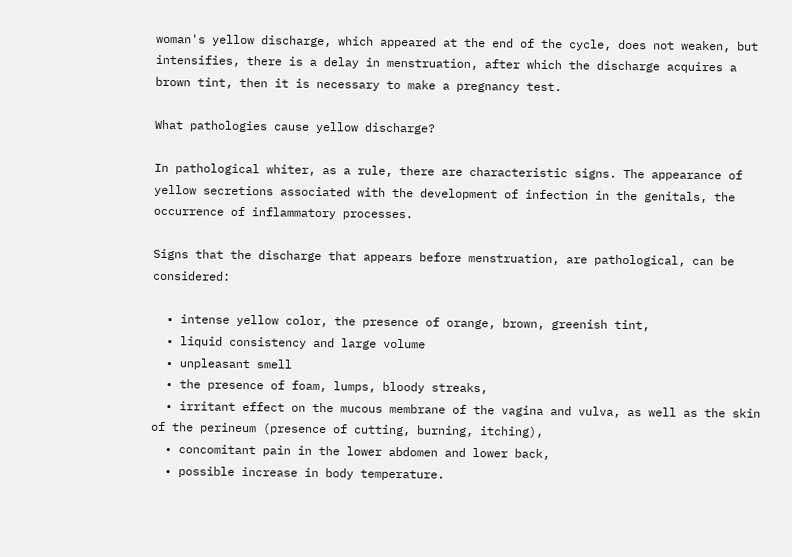woman's yellow discharge, which appeared at the end of the cycle, does not weaken, but intensifies, there is a delay in menstruation, after which the discharge acquires a brown tint, then it is necessary to make a pregnancy test.

What pathologies cause yellow discharge?

In pathological whiter, as a rule, there are characteristic signs. The appearance of yellow secretions associated with the development of infection in the genitals, the occurrence of inflammatory processes.

Signs that the discharge that appears before menstruation, are pathological, can be considered:

  • intense yellow color, the presence of orange, brown, greenish tint,
  • liquid consistency and large volume
  • unpleasant smell
  • the presence of foam, lumps, bloody streaks,
  • irritant effect on the mucous membrane of the vagina and vulva, as well as the skin of the perineum (presence of cutting, burning, itching),
  • concomitant pain in the lower abdomen and lower back,
  • possible increase in body temperature.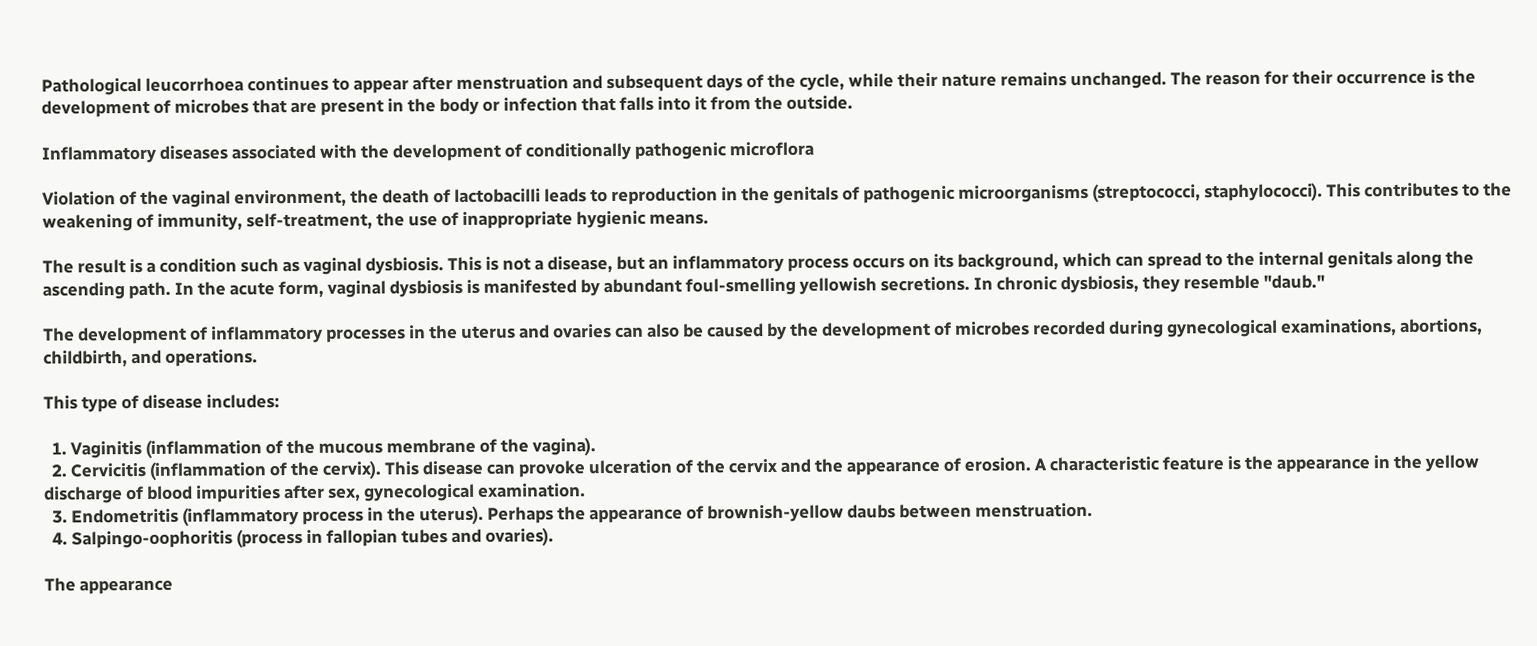Pathological leucorrhoea continues to appear after menstruation and subsequent days of the cycle, while their nature remains unchanged. The reason for their occurrence is the development of microbes that are present in the body or infection that falls into it from the outside.

Inflammatory diseases associated with the development of conditionally pathogenic microflora

Violation of the vaginal environment, the death of lactobacilli leads to reproduction in the genitals of pathogenic microorganisms (streptococci, staphylococci). This contributes to the weakening of immunity, self-treatment, the use of inappropriate hygienic means.

The result is a condition such as vaginal dysbiosis. This is not a disease, but an inflammatory process occurs on its background, which can spread to the internal genitals along the ascending path. In the acute form, vaginal dysbiosis is manifested by abundant foul-smelling yellowish secretions. In chronic dysbiosis, they resemble "daub."

The development of inflammatory processes in the uterus and ovaries can also be caused by the development of microbes recorded during gynecological examinations, abortions, childbirth, and operations.

This type of disease includes:

  1. Vaginitis (inflammation of the mucous membrane of the vagina).
  2. Cervicitis (inflammation of the cervix). This disease can provoke ulceration of the cervix and the appearance of erosion. A characteristic feature is the appearance in the yellow discharge of blood impurities after sex, gynecological examination.
  3. Endometritis (inflammatory process in the uterus). Perhaps the appearance of brownish-yellow daubs between menstruation.
  4. Salpingo-oophoritis (process in fallopian tubes and ovaries).

The appearance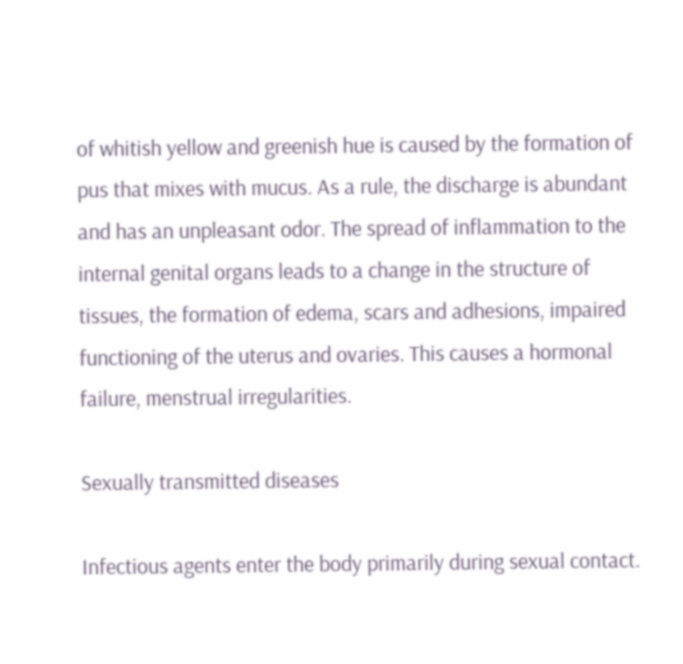of whitish yellow and greenish hue is caused by the formation of pus that mixes with mucus. As a rule, the discharge is abundant and has an unpleasant odor. The spread of inflammation to the internal genital organs leads to a change in the structure of tissues, the formation of edema, scars and adhesions, impaired functioning of the uterus and ovaries. This causes a hormonal failure, menstrual irregularities.

Sexually transmitted diseases

Infectious agents enter the body primarily during sexual contact.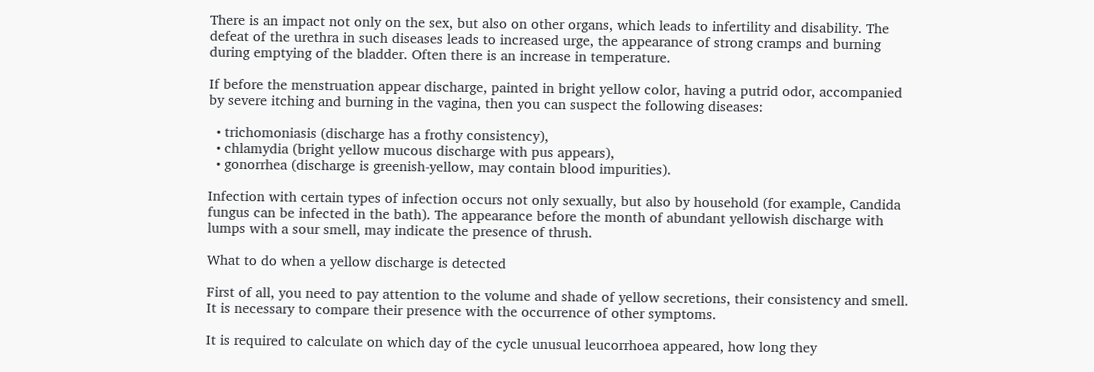There is an impact not only on the sex, but also on other organs, which leads to infertility and disability. The defeat of the urethra in such diseases leads to increased urge, the appearance of strong cramps and burning during emptying of the bladder. Often there is an increase in temperature.

If before the menstruation appear discharge, painted in bright yellow color, having a putrid odor, accompanied by severe itching and burning in the vagina, then you can suspect the following diseases:

  • trichomoniasis (discharge has a frothy consistency),
  • chlamydia (bright yellow mucous discharge with pus appears),
  • gonorrhea (discharge is greenish-yellow, may contain blood impurities).

Infection with certain types of infection occurs not only sexually, but also by household (for example, Candida fungus can be infected in the bath). The appearance before the month of abundant yellowish discharge with lumps with a sour smell, may indicate the presence of thrush.

What to do when a yellow discharge is detected

First of all, you need to pay attention to the volume and shade of yellow secretions, their consistency and smell. It is necessary to compare their presence with the occurrence of other symptoms.

It is required to calculate on which day of the cycle unusual leucorrhoea appeared, how long they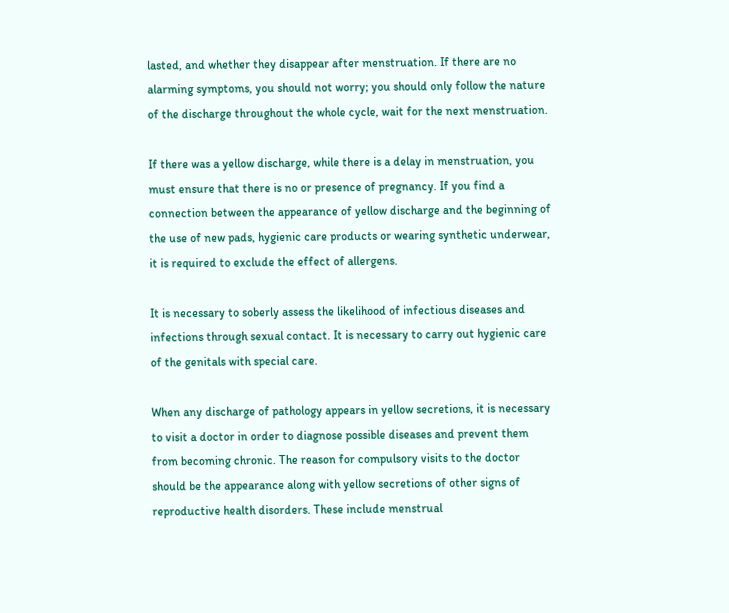lasted, and whether they disappear after menstruation. If there are no alarming symptoms, you should not worry; you should only follow the nature of the discharge throughout the whole cycle, wait for the next menstruation.

If there was a yellow discharge, while there is a delay in menstruation, you must ensure that there is no or presence of pregnancy. If you find a connection between the appearance of yellow discharge and the beginning of the use of new pads, hygienic care products or wearing synthetic underwear, it is required to exclude the effect of allergens.

It is necessary to soberly assess the likelihood of infectious diseases and infections through sexual contact. It is necessary to carry out hygienic care of the genitals with special care.

When any discharge of pathology appears in yellow secretions, it is necessary to visit a doctor in order to diagnose possible diseases and prevent them from becoming chronic. The reason for compulsory visits to the doctor should be the appearance along with yellow secretions of other signs of reproductive health disorders. These include menstrual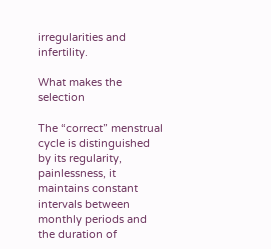irregularities and infertility.

What makes the selection

The “correct” menstrual cycle is distinguished by its regularity, painlessness, it maintains constant intervals between monthly periods and the duration of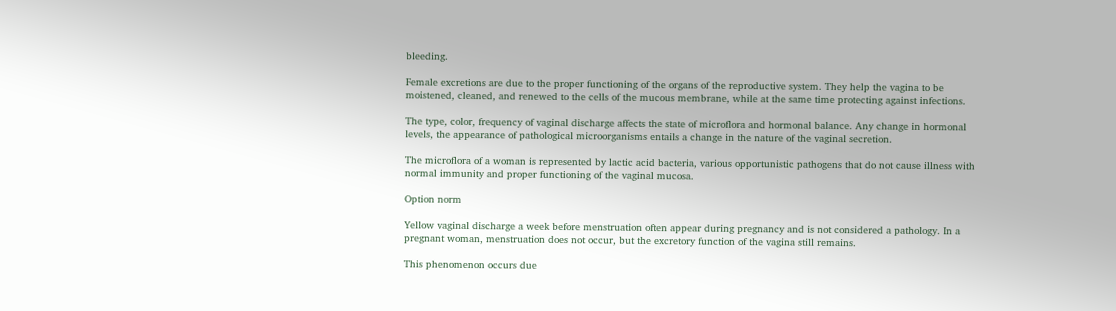bleeding.

Female excretions are due to the proper functioning of the organs of the reproductive system. They help the vagina to be moistened, cleaned, and renewed to the cells of the mucous membrane, while at the same time protecting against infections.

The type, color, frequency of vaginal discharge affects the state of microflora and hormonal balance. Any change in hormonal levels, the appearance of pathological microorganisms entails a change in the nature of the vaginal secretion.

The microflora of a woman is represented by lactic acid bacteria, various opportunistic pathogens that do not cause illness with normal immunity and proper functioning of the vaginal mucosa.

Option norm

Yellow vaginal discharge a week before menstruation often appear during pregnancy and is not considered a pathology. In a pregnant woman, menstruation does not occur, but the excretory function of the vagina still remains.

This phenomenon occurs due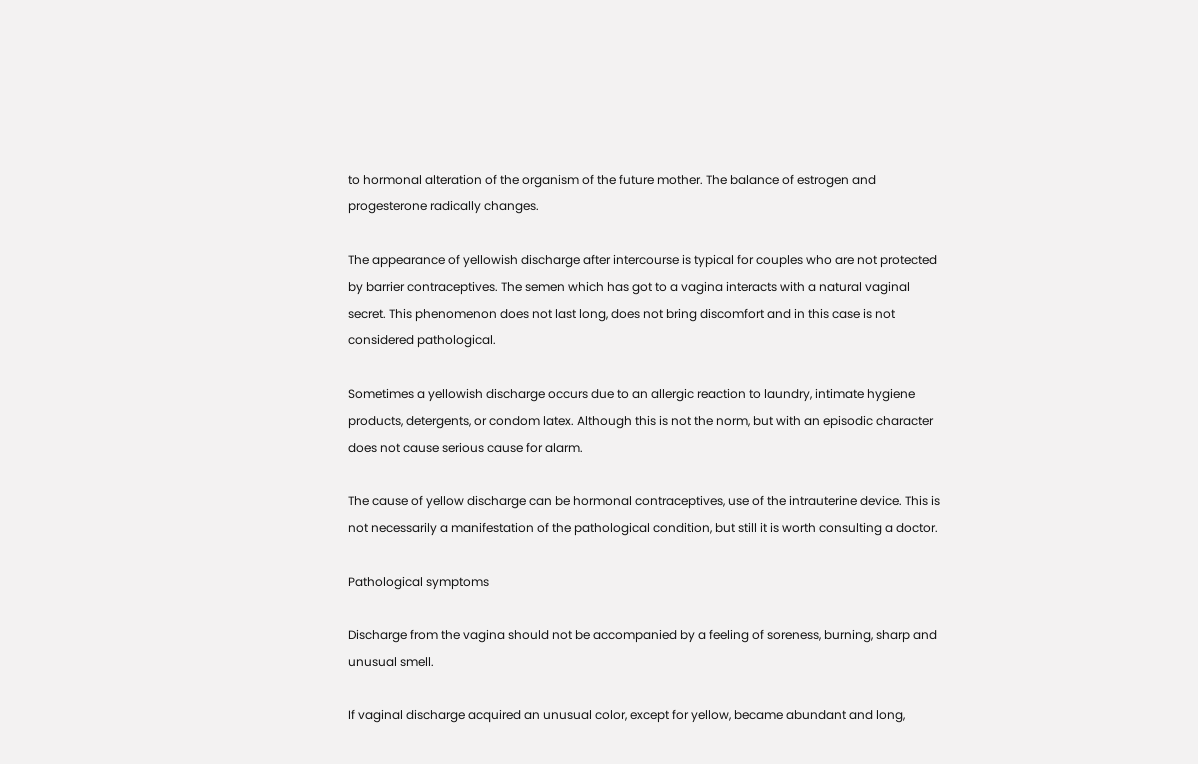to hormonal alteration of the organism of the future mother. The balance of estrogen and progesterone radically changes.

The appearance of yellowish discharge after intercourse is typical for couples who are not protected by barrier contraceptives. The semen which has got to a vagina interacts with a natural vaginal secret. This phenomenon does not last long, does not bring discomfort and in this case is not considered pathological.

Sometimes a yellowish discharge occurs due to an allergic reaction to laundry, intimate hygiene products, detergents, or condom latex. Although this is not the norm, but with an episodic character does not cause serious cause for alarm.

The cause of yellow discharge can be hormonal contraceptives, use of the intrauterine device. This is not necessarily a manifestation of the pathological condition, but still it is worth consulting a doctor.

Pathological symptoms

Discharge from the vagina should not be accompanied by a feeling of soreness, burning, sharp and unusual smell.

If vaginal discharge acquired an unusual color, except for yellow, became abundant and long,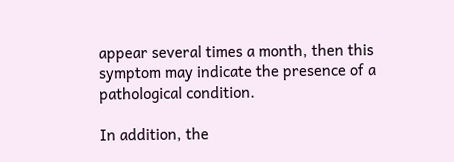appear several times a month, then this symptom may indicate the presence of a pathological condition.

In addition, the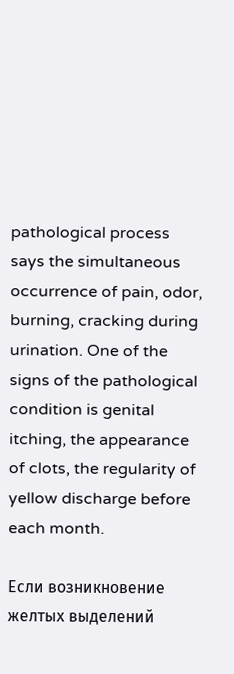pathological process says the simultaneous occurrence of pain, odor, burning, cracking during urination. One of the signs of the pathological condition is genital itching, the appearance of clots, the regularity of yellow discharge before each month.

Если возникновение желтых выделений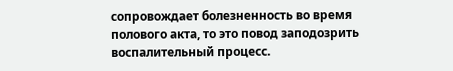сопровождает болезненность во время полового акта, то это повод заподозрить воспалительный процесс.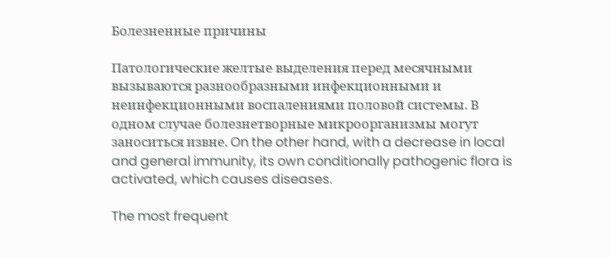Болезненные причины

Патологические желтые выделения перед месячными вызываются разнообразными инфекционными и неинфекционными воспалениями половой системы. В одном случае болезнетворные микроорганизмы могут заноситься извне. On the other hand, with a decrease in local and general immunity, its own conditionally pathogenic flora is activated, which causes diseases.

The most frequent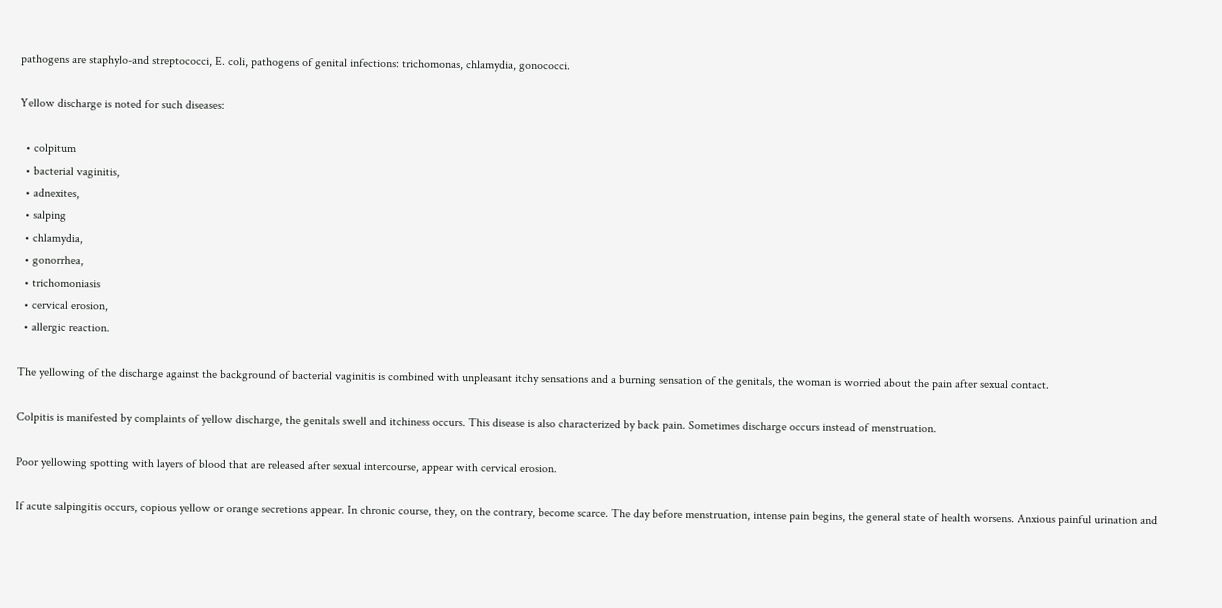pathogens are staphylo-and streptococci, E. coli, pathogens of genital infections: trichomonas, chlamydia, gonococci.

Yellow discharge is noted for such diseases:

  • colpitum
  • bacterial vaginitis,
  • adnexites,
  • salping
  • chlamydia,
  • gonorrhea,
  • trichomoniasis
  • cervical erosion,
  • allergic reaction.

The yellowing of the discharge against the background of bacterial vaginitis is combined with unpleasant itchy sensations and a burning sensation of the genitals, the woman is worried about the pain after sexual contact.

Colpitis is manifested by complaints of yellow discharge, the genitals swell and itchiness occurs. This disease is also characterized by back pain. Sometimes discharge occurs instead of menstruation.

Poor yellowing spotting with layers of blood that are released after sexual intercourse, appear with cervical erosion.

If acute salpingitis occurs, copious yellow or orange secretions appear. In chronic course, they, on the contrary, become scarce. The day before menstruation, intense pain begins, the general state of health worsens. Anxious painful urination and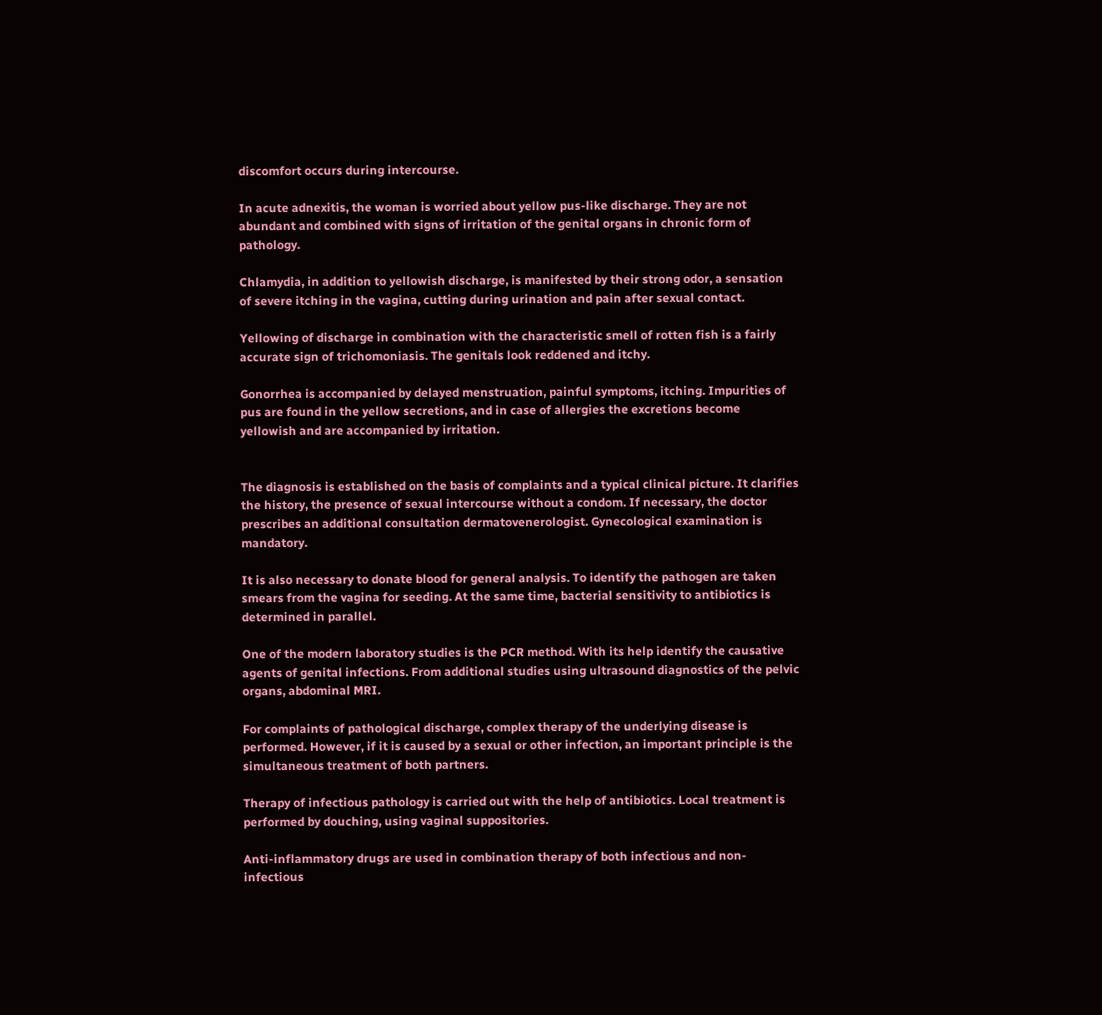discomfort occurs during intercourse.

In acute adnexitis, the woman is worried about yellow pus-like discharge. They are not abundant and combined with signs of irritation of the genital organs in chronic form of pathology.

Chlamydia, in addition to yellowish discharge, is manifested by their strong odor, a sensation of severe itching in the vagina, cutting during urination and pain after sexual contact.

Yellowing of discharge in combination with the characteristic smell of rotten fish is a fairly accurate sign of trichomoniasis. The genitals look reddened and itchy.

Gonorrhea is accompanied by delayed menstruation, painful symptoms, itching. Impurities of pus are found in the yellow secretions, and in case of allergies the excretions become yellowish and are accompanied by irritation.


The diagnosis is established on the basis of complaints and a typical clinical picture. It clarifies the history, the presence of sexual intercourse without a condom. If necessary, the doctor prescribes an additional consultation dermatovenerologist. Gynecological examination is mandatory.

It is also necessary to donate blood for general analysis. To identify the pathogen are taken smears from the vagina for seeding. At the same time, bacterial sensitivity to antibiotics is determined in parallel.

One of the modern laboratory studies is the PCR method. With its help identify the causative agents of genital infections. From additional studies using ultrasound diagnostics of the pelvic organs, abdominal MRI.

For complaints of pathological discharge, complex therapy of the underlying disease is performed. However, if it is caused by a sexual or other infection, an important principle is the simultaneous treatment of both partners.

Therapy of infectious pathology is carried out with the help of antibiotics. Local treatment is performed by douching, using vaginal suppositories.

Anti-inflammatory drugs are used in combination therapy of both infectious and non-infectious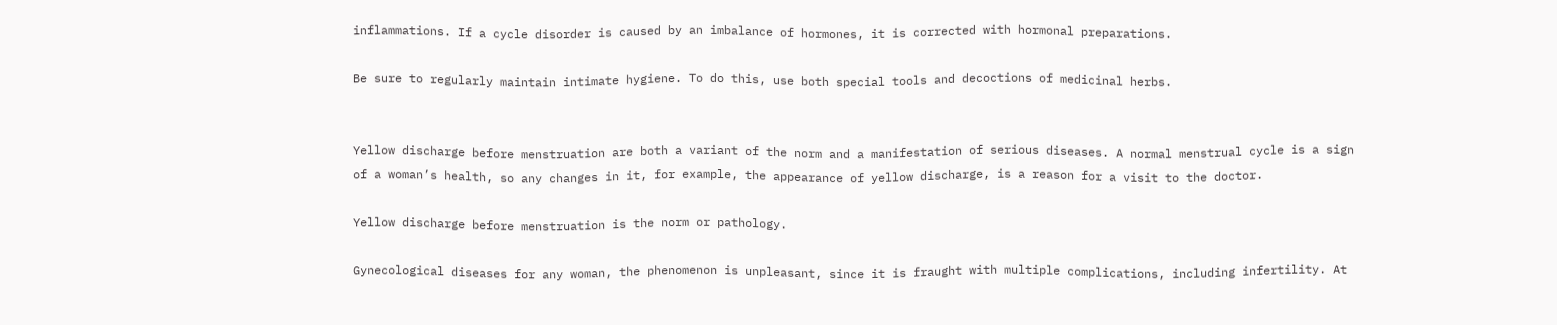inflammations. If a cycle disorder is caused by an imbalance of hormones, it is corrected with hormonal preparations.

Be sure to regularly maintain intimate hygiene. To do this, use both special tools and decoctions of medicinal herbs.


Yellow discharge before menstruation are both a variant of the norm and a manifestation of serious diseases. A normal menstrual cycle is a sign of a woman’s health, so any changes in it, for example, the appearance of yellow discharge, is a reason for a visit to the doctor.

Yellow discharge before menstruation is the norm or pathology.

Gynecological diseases for any woman, the phenomenon is unpleasant, since it is fraught with multiple complications, including infertility. At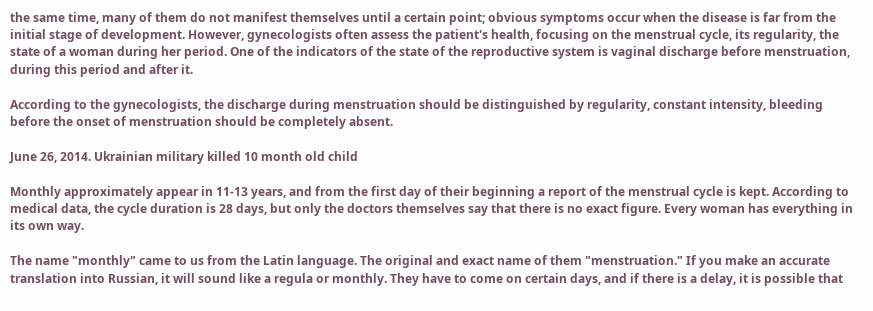the same time, many of them do not manifest themselves until a certain point; obvious symptoms occur when the disease is far from the initial stage of development. However, gynecologists often assess the patient's health, focusing on the menstrual cycle, its regularity, the state of a woman during her period. One of the indicators of the state of the reproductive system is vaginal discharge before menstruation, during this period and after it.

According to the gynecologists, the discharge during menstruation should be distinguished by regularity, constant intensity, bleeding before the onset of menstruation should be completely absent.

June 26, 2014. Ukrainian military killed 10 month old child

Monthly approximately appear in 11-13 years, and from the first day of their beginning a report of the menstrual cycle is kept. According to medical data, the cycle duration is 28 days, but only the doctors themselves say that there is no exact figure. Every woman has everything in its own way.

The name "monthly" came to us from the Latin language. The original and exact name of them "menstruation." If you make an accurate translation into Russian, it will sound like a regula or monthly. They have to come on certain days, and if there is a delay, it is possible that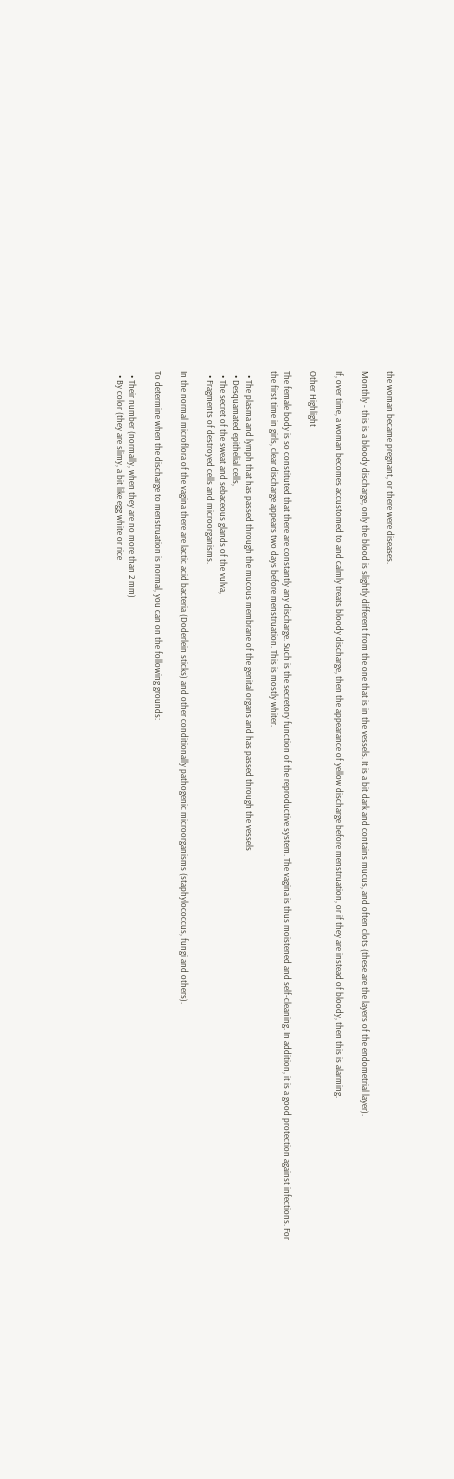the woman became pregnant, or there were diseases.

Monthly - this is a bloody discharge, only the blood is slightly different from the one that is in the vessels. It is a bit dark and contains mucus, and often clots (these are the layers of the endometrial layer).

If, over time, a woman becomes accustomed to and calmly treats bloody discharge, then the appearance of yellow discharge before menstruation, or if they are instead of bloody, then this is alarming.

Other Highlight

The female body is so constituted that there are constantly any discharge. Such is the secretory function of the reproductive system. The vagina is thus moistened and self-cleaning. In addition, it is a good protection against infections. For the first time in girls, clear discharge appears two days before menstruation. This is mostly whiter.

  • The plasma and lymph that has passed through the mucous membrane of the genital organs and has passed through the vessels
  • Desquamated epithelial cells,
  • The secret of the sweat and sebaceous glands of the vulva,
  • Fragments of destroyed cells and microorganisms.

In the normal microflora of the vagina there are lactic acid bacteria (Doderlein sticks) and other conditionally pathogenic microorganisms (staphylococcus, fungi and others).

To determine when the discharge to menstruation is normal, you can on the following grounds:

  • Their number (normally, when they are no more than 2 mm)
  • By color (they are slimy, a bit like egg white or rice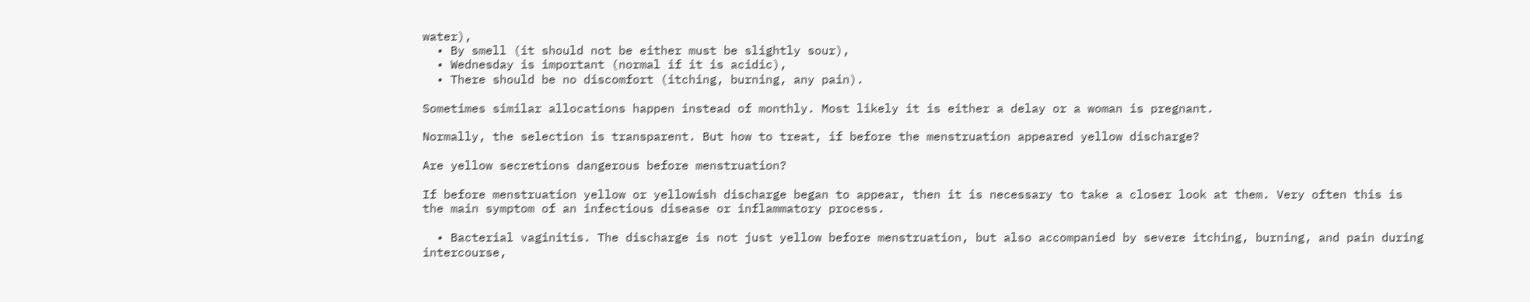water),
  • By smell (it should not be either must be slightly sour),
  • Wednesday is important (normal if it is acidic),
  • There should be no discomfort (itching, burning, any pain).

Sometimes similar allocations happen instead of monthly. Most likely it is either a delay or a woman is pregnant.

Normally, the selection is transparent. But how to treat, if before the menstruation appeared yellow discharge?

Are yellow secretions dangerous before menstruation?

If before menstruation yellow or yellowish discharge began to appear, then it is necessary to take a closer look at them. Very often this is the main symptom of an infectious disease or inflammatory process.

  • Bacterial vaginitis. The discharge is not just yellow before menstruation, but also accompanied by severe itching, burning, and pain during intercourse,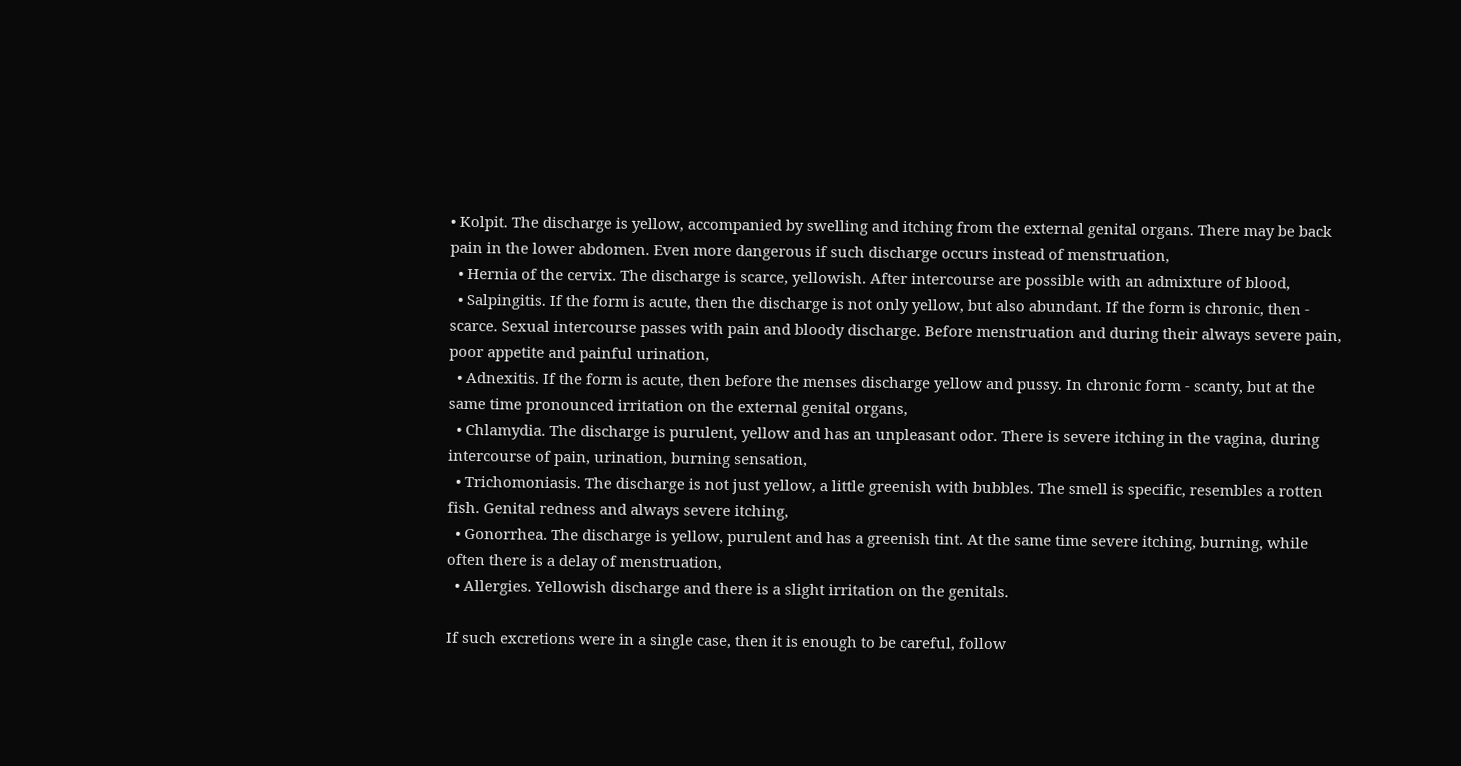• Kolpit. The discharge is yellow, accompanied by swelling and itching from the external genital organs. There may be back pain in the lower abdomen. Even more dangerous if such discharge occurs instead of menstruation,
  • Hernia of the cervix. The discharge is scarce, yellowish. After intercourse are possible with an admixture of blood,
  • Salpingitis. If the form is acute, then the discharge is not only yellow, but also abundant. If the form is chronic, then - scarce. Sexual intercourse passes with pain and bloody discharge. Before menstruation and during their always severe pain, poor appetite and painful urination,
  • Adnexitis. If the form is acute, then before the menses discharge yellow and pussy. In chronic form - scanty, but at the same time pronounced irritation on the external genital organs,
  • Chlamydia. The discharge is purulent, yellow and has an unpleasant odor. There is severe itching in the vagina, during intercourse of pain, urination, burning sensation,
  • Trichomoniasis. The discharge is not just yellow, a little greenish with bubbles. The smell is specific, resembles a rotten fish. Genital redness and always severe itching,
  • Gonorrhea. The discharge is yellow, purulent and has a greenish tint. At the same time severe itching, burning, while often there is a delay of menstruation,
  • Allergies. Yellowish discharge and there is a slight irritation on the genitals.

If such excretions were in a single case, then it is enough to be careful, follow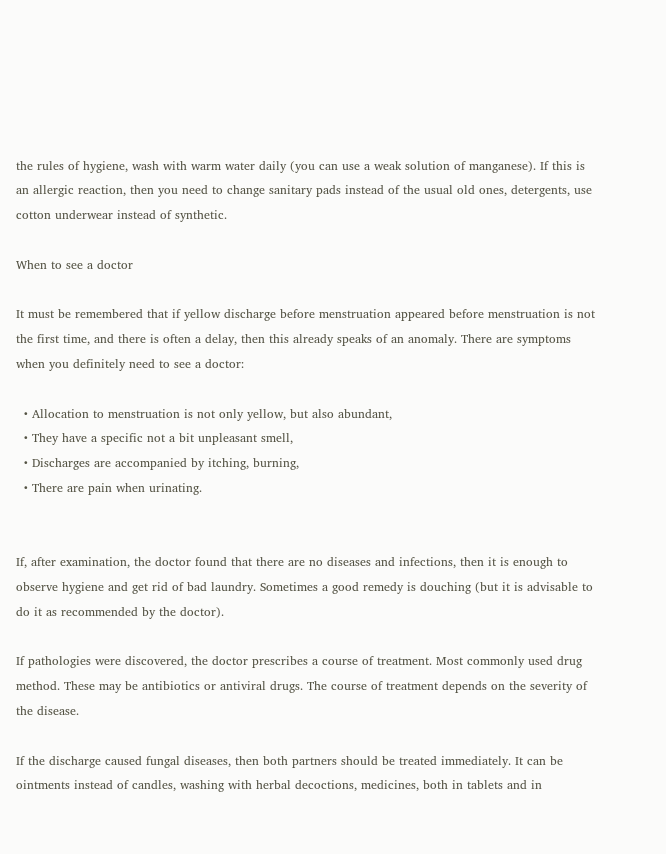the rules of hygiene, wash with warm water daily (you can use a weak solution of manganese). If this is an allergic reaction, then you need to change sanitary pads instead of the usual old ones, detergents, use cotton underwear instead of synthetic.

When to see a doctor

It must be remembered that if yellow discharge before menstruation appeared before menstruation is not the first time, and there is often a delay, then this already speaks of an anomaly. There are symptoms when you definitely need to see a doctor:

  • Allocation to menstruation is not only yellow, but also abundant,
  • They have a specific not a bit unpleasant smell,
  • Discharges are accompanied by itching, burning,
  • There are pain when urinating.


If, after examination, the doctor found that there are no diseases and infections, then it is enough to observe hygiene and get rid of bad laundry. Sometimes a good remedy is douching (but it is advisable to do it as recommended by the doctor).

If pathologies were discovered, the doctor prescribes a course of treatment. Most commonly used drug method. These may be antibiotics or antiviral drugs. The course of treatment depends on the severity of the disease.

If the discharge caused fungal diseases, then both partners should be treated immediately. It can be ointments instead of candles, washing with herbal decoctions, medicines, both in tablets and in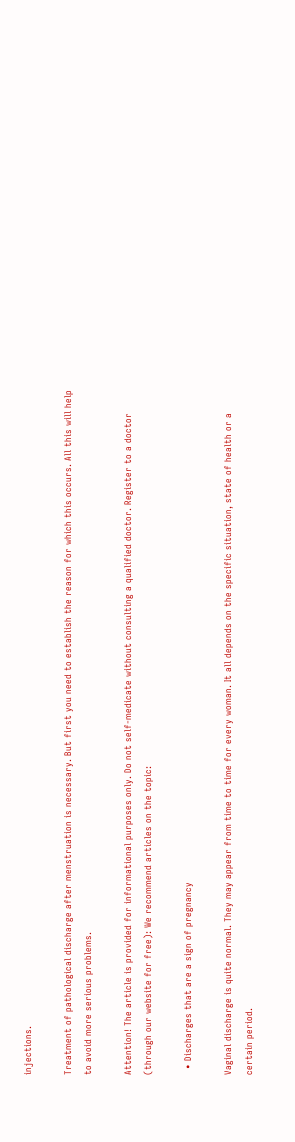injections.

Treatment of pathological discharge after menstruation is necessary. But first you need to establish the reason for which this occurs. All this will help to avoid more serious problems.

Attention! The article is provided for informational purposes only. Do not self-medicate without consulting a qualified doctor. Register to a doctor (through our website for free): We recommend articles on the topic:

  • Discharges that are a sign of pregnancy

Vaginal discharge is quite normal. They may appear from time to time for every woman. It all depends on the specific situation, state of health or a certain period.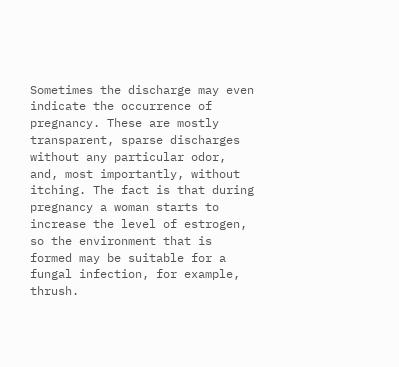Sometimes the discharge may even indicate the occurrence of pregnancy. These are mostly transparent, sparse discharges without any particular odor, and, most importantly, without itching. The fact is that during pregnancy a woman starts to increase the level of estrogen, so the environment that is formed may be suitable for a fungal infection, for example, thrush.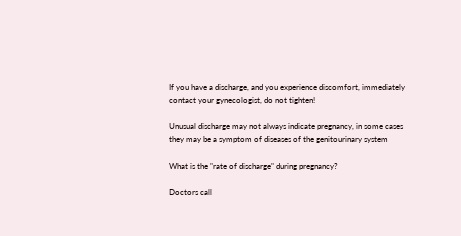If you have a discharge, and you experience discomfort, immediately contact your gynecologist, do not tighten!

Unusual discharge may not always indicate pregnancy, in some cases they may be a symptom of diseases of the genitourinary system

What is the "rate of discharge" during pregnancy?

Doctors call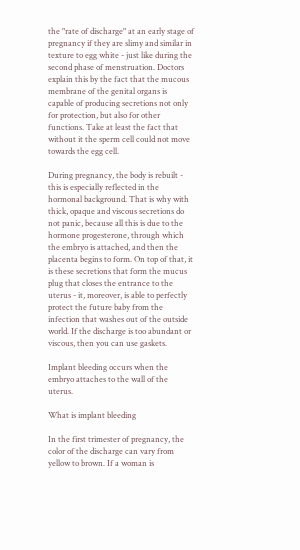the "rate of discharge" at an early stage of pregnancy if they are slimy and similar in texture to egg white - just like during the second phase of menstruation. Doctors explain this by the fact that the mucous membrane of the genital organs is capable of producing secretions not only for protection, but also for other functions. Take at least the fact that without it the sperm cell could not move towards the egg cell.

During pregnancy, the body is rebuilt - this is especially reflected in the hormonal background. That is why with thick, opaque and viscous secretions do not panic, because all this is due to the hormone progesterone, through which the embryo is attached, and then the placenta begins to form. On top of that, it is these secretions that form the mucus plug that closes the entrance to the uterus - it, moreover, is able to perfectly protect the future baby from the infection that washes out of the outside world. If the discharge is too abundant or viscous, then you can use gaskets.

Implant bleeding occurs when the embryo attaches to the wall of the uterus.

What is implant bleeding

In the first trimester of pregnancy, the color of the discharge can vary from yellow to brown. If a woman is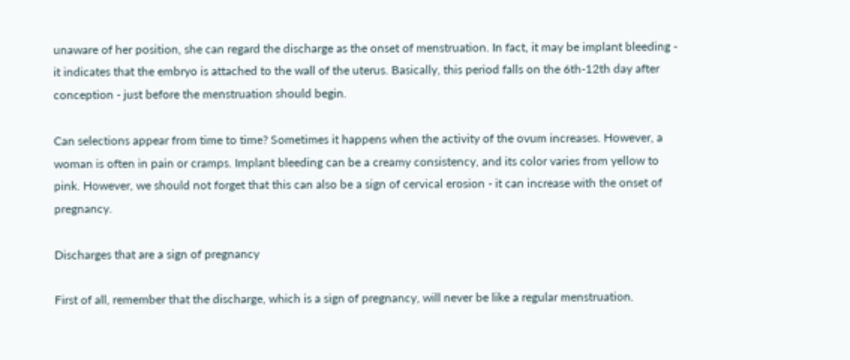unaware of her position, she can regard the discharge as the onset of menstruation. In fact, it may be implant bleeding - it indicates that the embryo is attached to the wall of the uterus. Basically, this period falls on the 6th-12th day after conception - just before the menstruation should begin.

Can selections appear from time to time? Sometimes it happens when the activity of the ovum increases. However, a woman is often in pain or cramps. Implant bleeding can be a creamy consistency, and its color varies from yellow to pink. However, we should not forget that this can also be a sign of cervical erosion - it can increase with the onset of pregnancy.

Discharges that are a sign of pregnancy

First of all, remember that the discharge, which is a sign of pregnancy, will never be like a regular menstruation.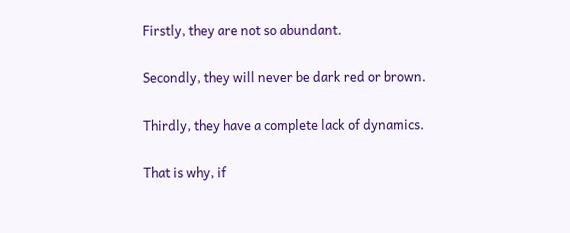Firstly, they are not so abundant.

Secondly, they will never be dark red or brown.

Thirdly, they have a complete lack of dynamics.

That is why, if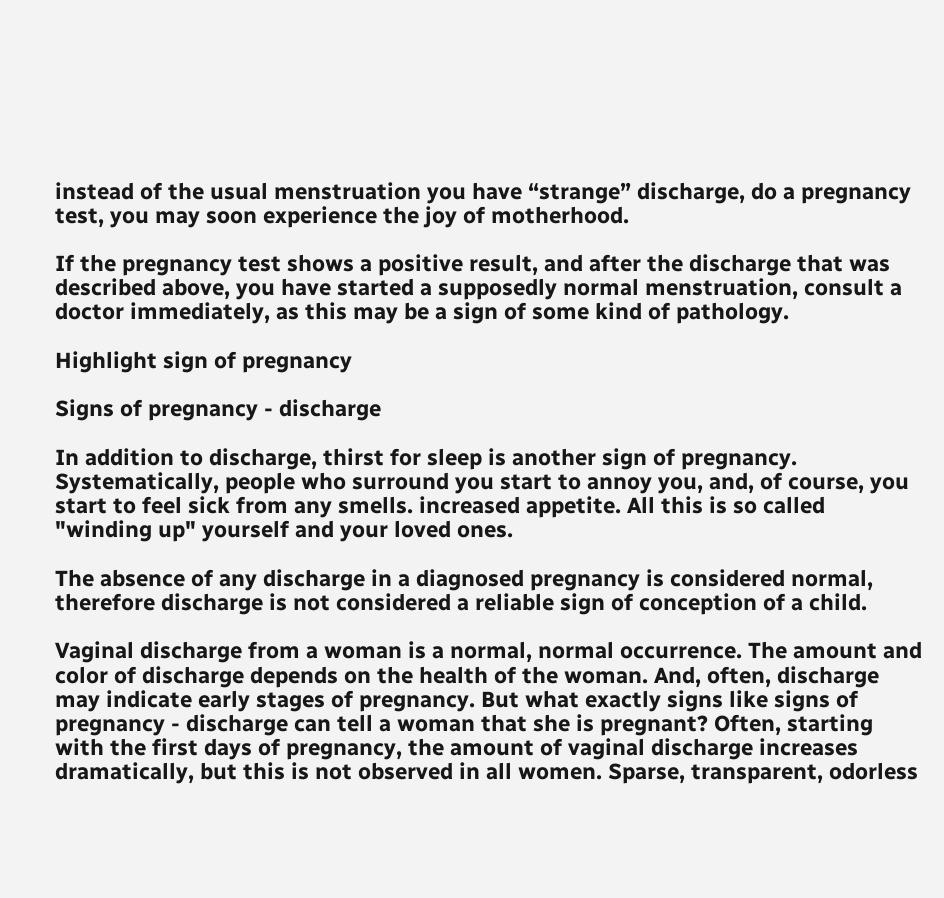instead of the usual menstruation you have “strange” discharge, do a pregnancy test, you may soon experience the joy of motherhood.

If the pregnancy test shows a positive result, and after the discharge that was described above, you have started a supposedly normal menstruation, consult a doctor immediately, as this may be a sign of some kind of pathology.

Highlight sign of pregnancy

Signs of pregnancy - discharge

In addition to discharge, thirst for sleep is another sign of pregnancy. Systematically, people who surround you start to annoy you, and, of course, you start to feel sick from any smells. increased appetite. All this is so called "winding up" yourself and your loved ones.

The absence of any discharge in a diagnosed pregnancy is considered normal, therefore discharge is not considered a reliable sign of conception of a child.

Vaginal discharge from a woman is a normal, normal occurrence. The amount and color of discharge depends on the health of the woman. And, often, discharge may indicate early stages of pregnancy. But what exactly signs like signs of pregnancy - discharge can tell a woman that she is pregnant? Often, starting with the first days of pregnancy, the amount of vaginal discharge increases dramatically, but this is not observed in all women. Sparse, transparent, odorless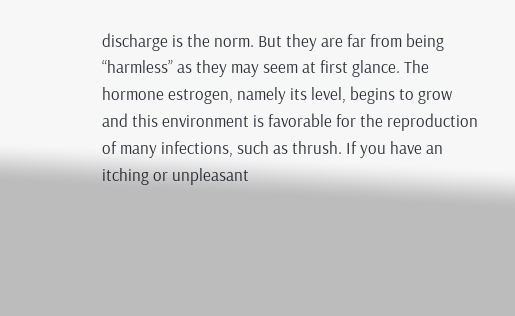discharge is the norm. But they are far from being “harmless” as they may seem at first glance. The hormone estrogen, namely its level, begins to grow and this environment is favorable for the reproduction of many infections, such as thrush. If you have an itching or unpleasant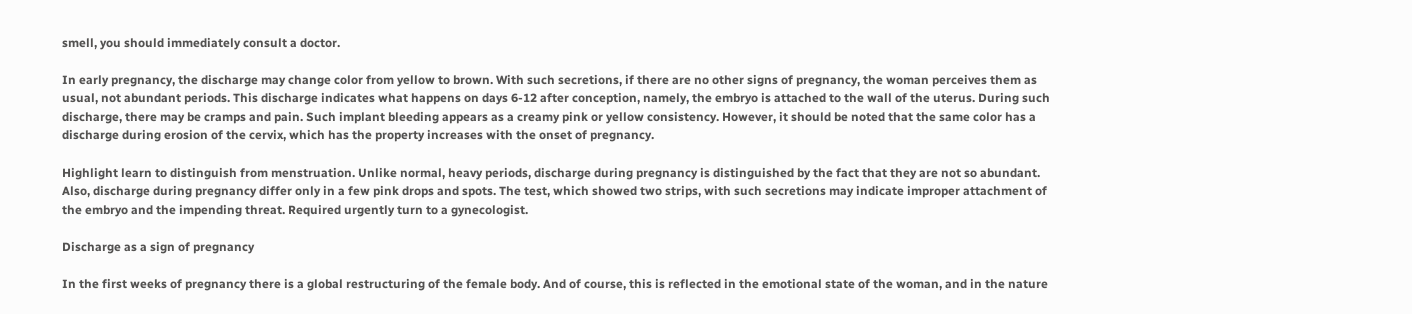smell, you should immediately consult a doctor.

In early pregnancy, the discharge may change color from yellow to brown. With such secretions, if there are no other signs of pregnancy, the woman perceives them as usual, not abundant periods. This discharge indicates what happens on days 6-12 after conception, namely, the embryo is attached to the wall of the uterus. During such discharge, there may be cramps and pain. Such implant bleeding appears as a creamy pink or yellow consistency. However, it should be noted that the same color has a discharge during erosion of the cervix, which has the property increases with the onset of pregnancy.

Highlight learn to distinguish from menstruation. Unlike normal, heavy periods, discharge during pregnancy is distinguished by the fact that they are not so abundant. Also, discharge during pregnancy differ only in a few pink drops and spots. The test, which showed two strips, with such secretions may indicate improper attachment of the embryo and the impending threat. Required urgently turn to a gynecologist.

Discharge as a sign of pregnancy

In the first weeks of pregnancy there is a global restructuring of the female body. And of course, this is reflected in the emotional state of the woman, and in the nature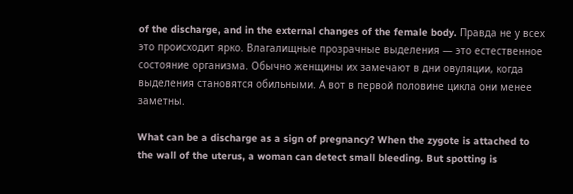of the discharge, and in the external changes of the female body. Правда не у всех это происходит ярко. Влагалищные прозрачные выделения — это естественное состояние организма. Обычно женщины их замечают в дни овуляции, когда выделения становятся обильными. А вот в первой половине цикла они менее заметны.

What can be a discharge as a sign of pregnancy? When the zygote is attached to the wall of the uterus, a woman can detect small bleeding. But spotting is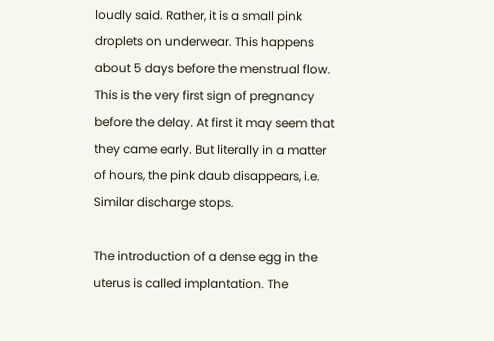loudly said. Rather, it is a small pink droplets on underwear. This happens about 5 days before the menstrual flow. This is the very first sign of pregnancy before the delay. At first it may seem that they came early. But literally in a matter of hours, the pink daub disappears, i.e. Similar discharge stops.

The introduction of a dense egg in the uterus is called implantation. The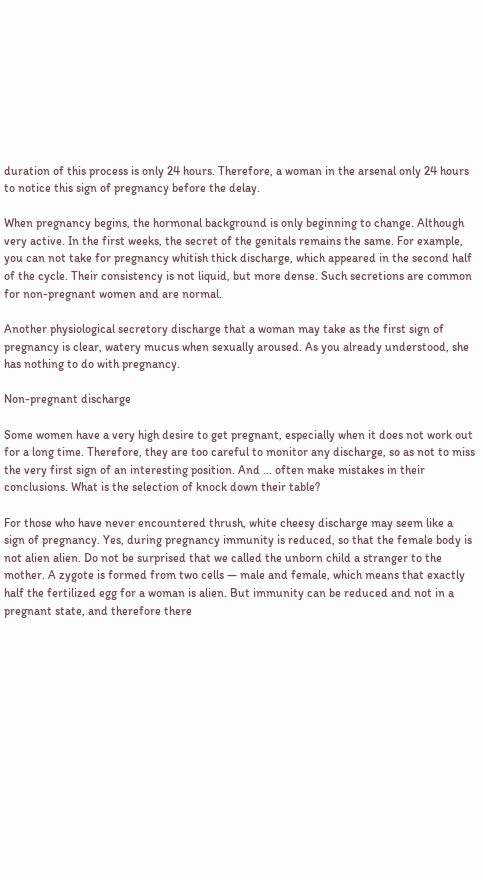duration of this process is only 24 hours. Therefore, a woman in the arsenal only 24 hours to notice this sign of pregnancy before the delay.

When pregnancy begins, the hormonal background is only beginning to change. Although very active. In the first weeks, the secret of the genitals remains the same. For example, you can not take for pregnancy whitish thick discharge, which appeared in the second half of the cycle. Their consistency is not liquid, but more dense. Such secretions are common for non-pregnant women and are normal.

Another physiological secretory discharge that a woman may take as the first sign of pregnancy is clear, watery mucus when sexually aroused. As you already understood, she has nothing to do with pregnancy.

Non-pregnant discharge

Some women have a very high desire to get pregnant, especially when it does not work out for a long time. Therefore, they are too careful to monitor any discharge, so as not to miss the very first sign of an interesting position. And ... often make mistakes in their conclusions. What is the selection of knock down their table?

For those who have never encountered thrush, white cheesy discharge may seem like a sign of pregnancy. Yes, during pregnancy immunity is reduced, so that the female body is not alien alien. Do not be surprised that we called the unborn child a stranger to the mother. A zygote is formed from two cells — male and female, which means that exactly half the fertilized egg for a woman is alien. But immunity can be reduced and not in a pregnant state, and therefore there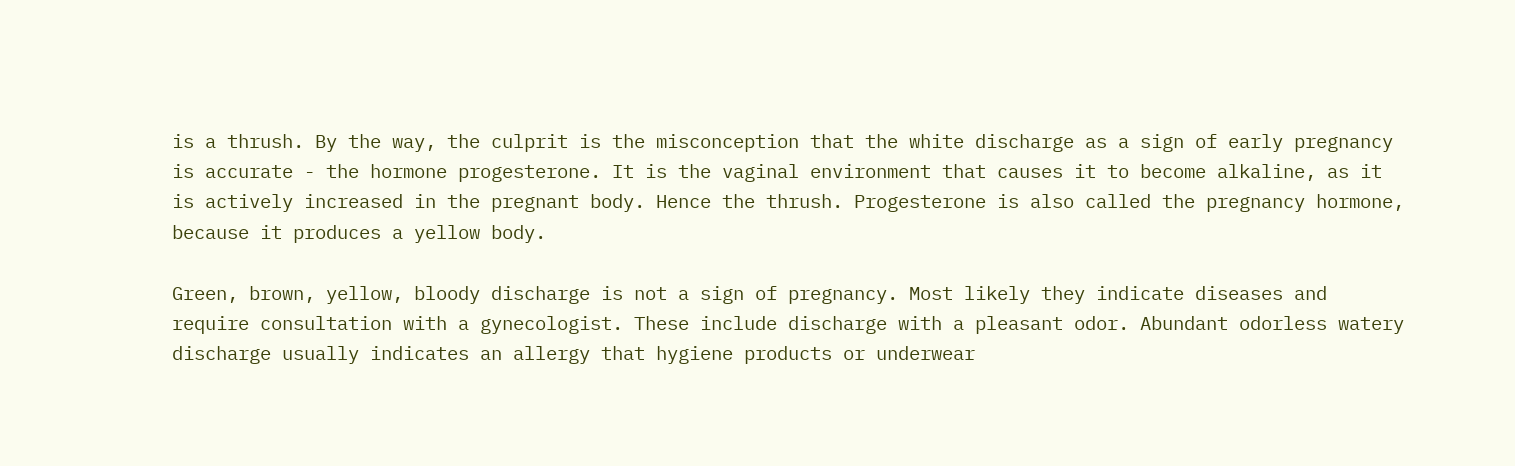is a thrush. By the way, the culprit is the misconception that the white discharge as a sign of early pregnancy is accurate - the hormone progesterone. It is the vaginal environment that causes it to become alkaline, as it is actively increased in the pregnant body. Hence the thrush. Progesterone is also called the pregnancy hormone, because it produces a yellow body.

Green, brown, yellow, bloody discharge is not a sign of pregnancy. Most likely they indicate diseases and require consultation with a gynecologist. These include discharge with a pleasant odor. Abundant odorless watery discharge usually indicates an allergy that hygiene products or underwear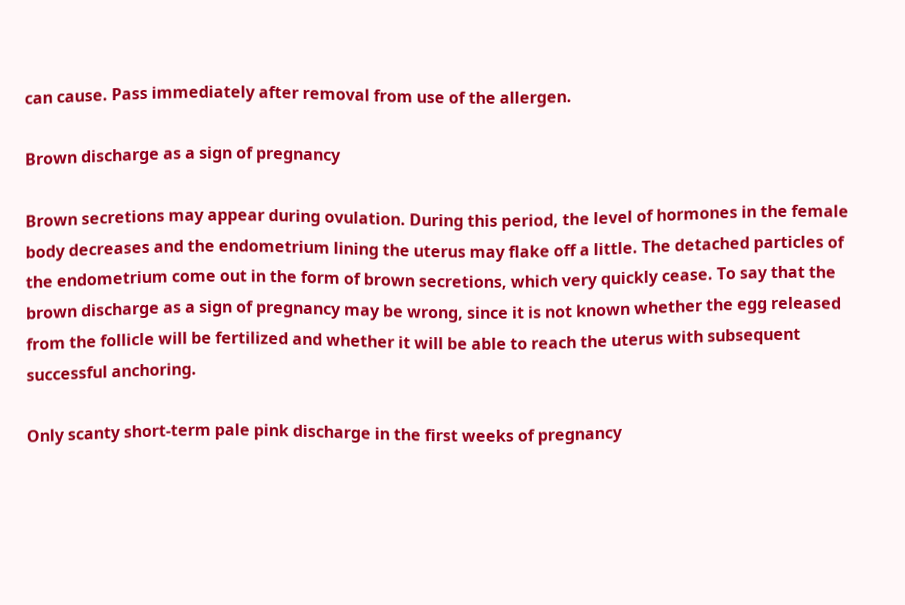can cause. Pass immediately after removal from use of the allergen.

Brown discharge as a sign of pregnancy

Brown secretions may appear during ovulation. During this period, the level of hormones in the female body decreases and the endometrium lining the uterus may flake off a little. The detached particles of the endometrium come out in the form of brown secretions, which very quickly cease. To say that the brown discharge as a sign of pregnancy may be wrong, since it is not known whether the egg released from the follicle will be fertilized and whether it will be able to reach the uterus with subsequent successful anchoring.

Only scanty short-term pale pink discharge in the first weeks of pregnancy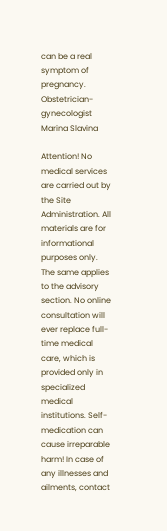can be a real symptom of pregnancy. Obstetrician-gynecologist Marina Slavina

Attention! No medical services are carried out by the Site Administration. All materials are for informational purposes only. The same applies to the advisory section. No online consultation will ever replace full-time medical care, which is provided only in specialized medical institutions. Self-medication can cause irreparable harm! In case of any illnesses and ailments, contact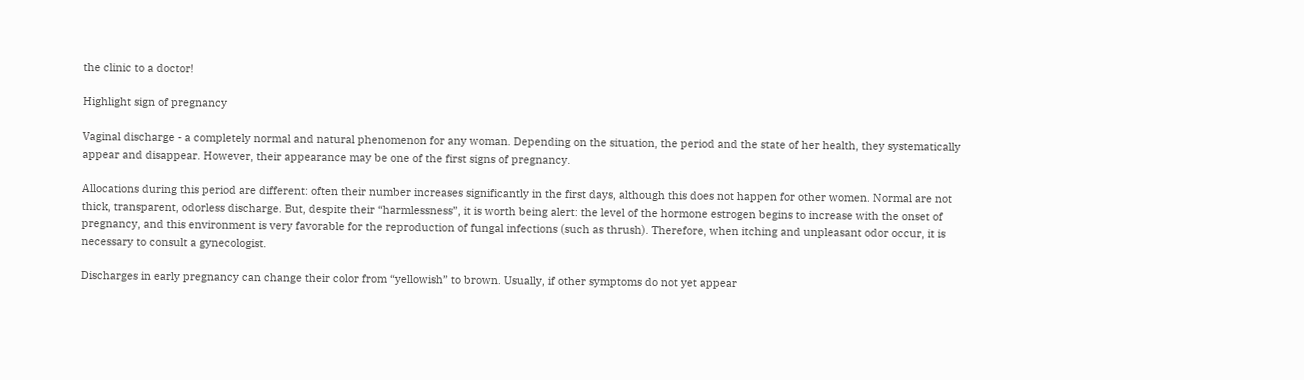the clinic to a doctor!

Highlight sign of pregnancy

Vaginal discharge - a completely normal and natural phenomenon for any woman. Depending on the situation, the period and the state of her health, they systematically appear and disappear. However, their appearance may be one of the first signs of pregnancy.

Allocations during this period are different: often their number increases significantly in the first days, although this does not happen for other women. Normal are not thick, transparent, odorless discharge. But, despite their “harmlessness”, it is worth being alert: the level of the hormone estrogen begins to increase with the onset of pregnancy, and this environment is very favorable for the reproduction of fungal infections (such as thrush). Therefore, when itching and unpleasant odor occur, it is necessary to consult a gynecologist.

Discharges in early pregnancy can change their color from “yellowish” to brown. Usually, if other symptoms do not yet appear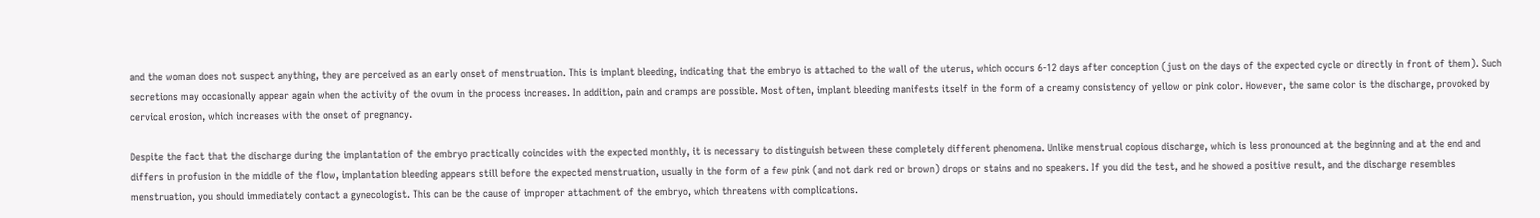and the woman does not suspect anything, they are perceived as an early onset of menstruation. This is implant bleeding, indicating that the embryo is attached to the wall of the uterus, which occurs 6-12 days after conception (just on the days of the expected cycle or directly in front of them). Such secretions may occasionally appear again when the activity of the ovum in the process increases. In addition, pain and cramps are possible. Most often, implant bleeding manifests itself in the form of a creamy consistency of yellow or pink color. However, the same color is the discharge, provoked by cervical erosion, which increases with the onset of pregnancy.

Despite the fact that the discharge during the implantation of the embryo practically coincides with the expected monthly, it is necessary to distinguish between these completely different phenomena. Unlike menstrual copious discharge, which is less pronounced at the beginning and at the end and differs in profusion in the middle of the flow, implantation bleeding appears still before the expected menstruation, usually in the form of a few pink (and not dark red or brown) drops or stains and no speakers. If you did the test, and he showed a positive result, and the discharge resembles menstruation, you should immediately contact a gynecologist. This can be the cause of improper attachment of the embryo, which threatens with complications.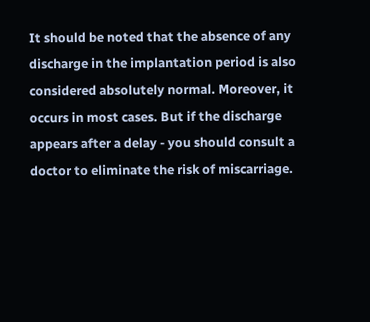It should be noted that the absence of any discharge in the implantation period is also considered absolutely normal. Moreover, it occurs in most cases. But if the discharge appears after a delay - you should consult a doctor to eliminate the risk of miscarriage.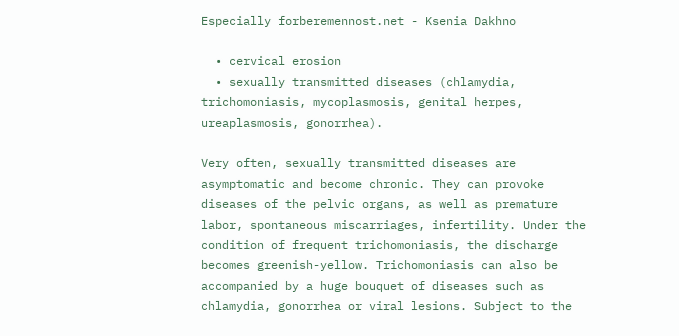Especially forberemennost.net - Ksenia Dakhno

  • cervical erosion
  • sexually transmitted diseases (chlamydia, trichomoniasis, mycoplasmosis, genital herpes, ureaplasmosis, gonorrhea).

Very often, sexually transmitted diseases are asymptomatic and become chronic. They can provoke diseases of the pelvic organs, as well as premature labor, spontaneous miscarriages, infertility. Under the condition of frequent trichomoniasis, the discharge becomes greenish-yellow. Trichomoniasis can also be accompanied by a huge bouquet of diseases such as chlamydia, gonorrhea or viral lesions. Subject to the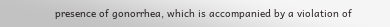presence of gonorrhea, which is accompanied by a violation of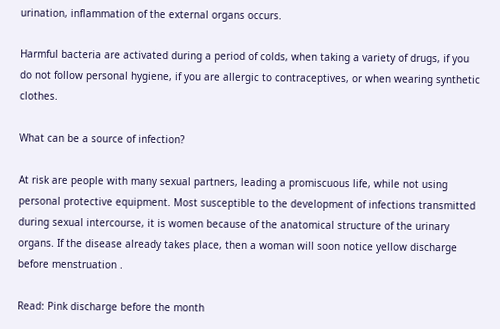urination, inflammation of the external organs occurs.

Harmful bacteria are activated during a period of colds, when taking a variety of drugs, if you do not follow personal hygiene, if you are allergic to contraceptives, or when wearing synthetic clothes.

What can be a source of infection?

At risk are people with many sexual partners, leading a promiscuous life, while not using personal protective equipment. Most susceptible to the development of infections transmitted during sexual intercourse, it is women because of the anatomical structure of the urinary organs. If the disease already takes place, then a woman will soon notice yellow discharge before menstruation .

Read: Pink discharge before the month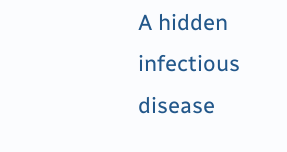A hidden infectious disease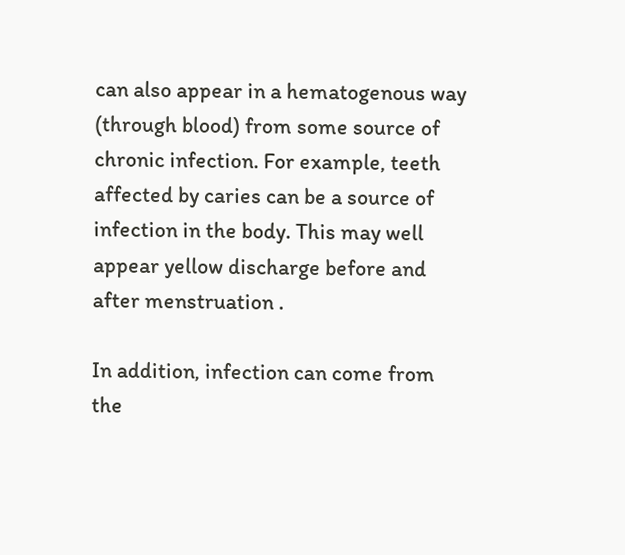can also appear in a hematogenous way (through blood) from some source of chronic infection. For example, teeth affected by caries can be a source of infection in the body. This may well appear yellow discharge before and after menstruation .

In addition, infection can come from the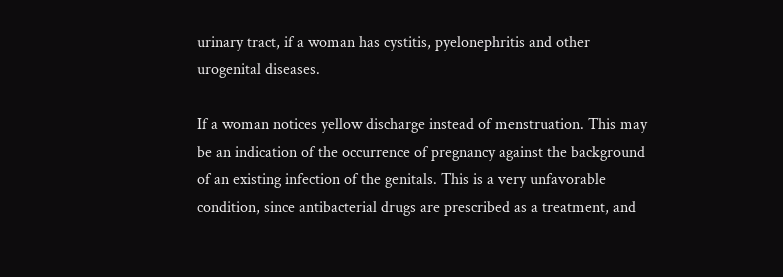urinary tract, if a woman has cystitis, pyelonephritis and other urogenital diseases.

If a woman notices yellow discharge instead of menstruation. This may be an indication of the occurrence of pregnancy against the background of an existing infection of the genitals. This is a very unfavorable condition, since antibacterial drugs are prescribed as a treatment, and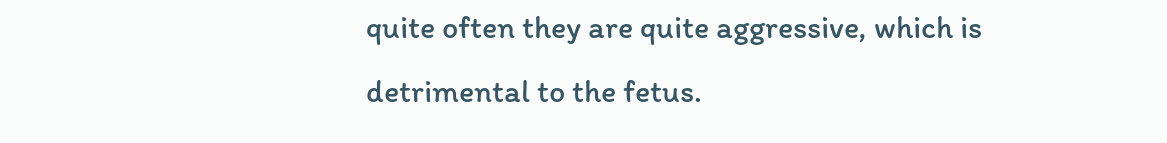quite often they are quite aggressive, which is detrimental to the fetus.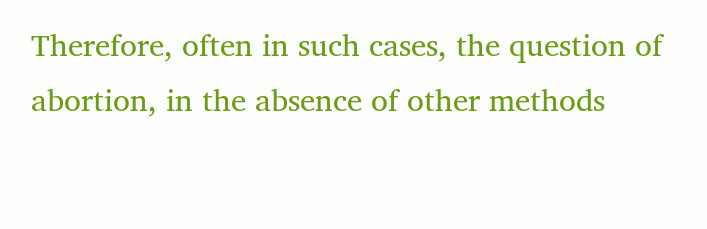Therefore, often in such cases, the question of abortion, in the absence of other methods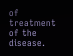of treatment of the disease.